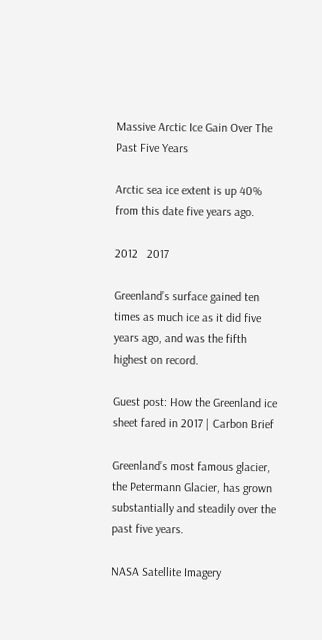Massive Arctic Ice Gain Over The Past Five Years

Arctic sea ice extent is up 40% from this date five years ago.

2012   2017

Greenland’s surface gained ten times as much ice as it did five years ago, and was the fifth highest on record.

Guest post: How the Greenland ice sheet fared in 2017 | Carbon Brief

Greenland’s most famous glacier, the Petermann Glacier, has grown substantially and steadily over the past five years.

NASA Satellite Imagery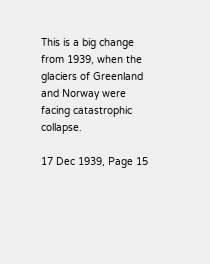This is a big change from 1939, when the glaciers of Greenland and Norway were facing catastrophic collapse.

17 Dec 1939, Page 15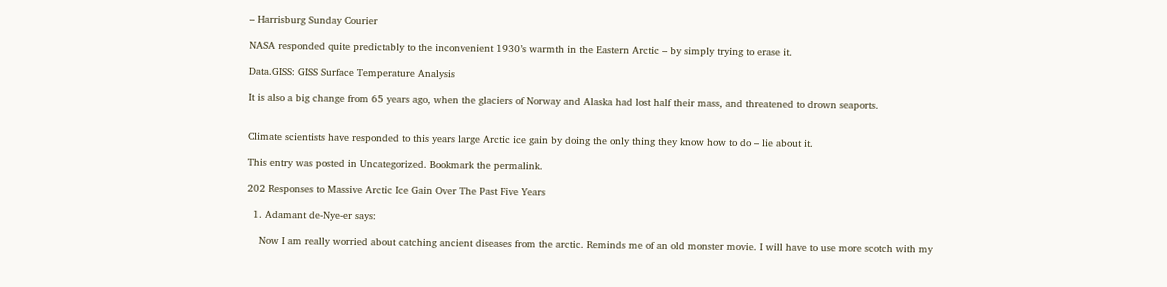– Harrisburg Sunday Courier

NASA responded quite predictably to the inconvenient 1930’s warmth in the Eastern Arctic – by simply trying to erase it.

Data.GISS: GISS Surface Temperature Analysis

It is also a big change from 65 years ago, when the glaciers of Norway and Alaska had lost half their mass, and threatened to drown seaports.


Climate scientists have responded to this years large Arctic ice gain by doing the only thing they know how to do – lie about it.

This entry was posted in Uncategorized. Bookmark the permalink.

202 Responses to Massive Arctic Ice Gain Over The Past Five Years

  1. Adamant de-Nye-er says:

    Now I am really worried about catching ancient diseases from the arctic. Reminds me of an old monster movie. I will have to use more scotch with my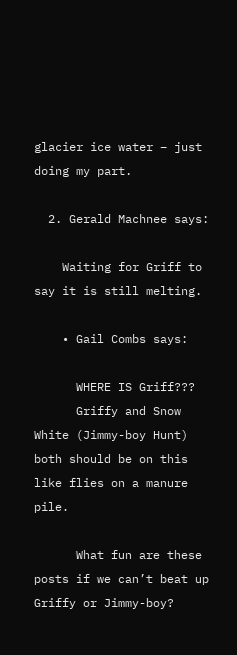glacier ice water – just doing my part.

  2. Gerald Machnee says:

    Waiting for Griff to say it is still melting.

    • Gail Combs says:

      WHERE IS Griff???
      Griffy and Snow White (Jimmy-boy Hunt) both should be on this like flies on a manure pile.

      What fun are these posts if we can’t beat up Griffy or Jimmy-boy?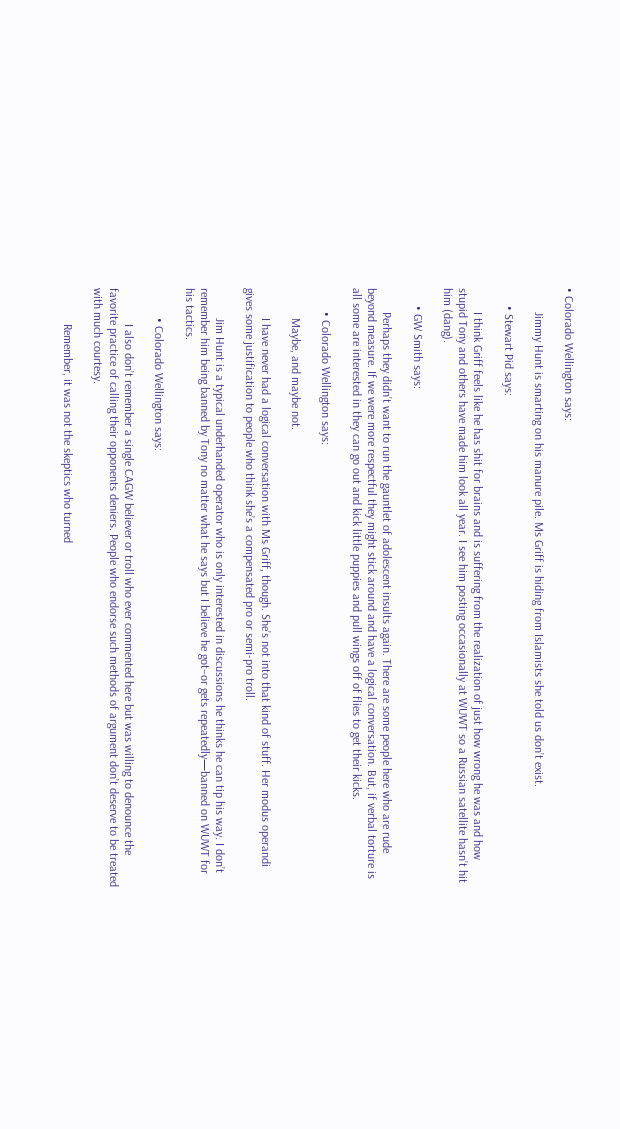• Colorado Wellington says:

        Jimmy Hunt is smarting on his manure pile. Ms Griff is hiding from Islamists she told us don’t exist.

      • Stewart Pid says:

        I think Griff feels like he has shit for brains and is suffering from the realization of just how wrong he was and how stupid Tony and others have made him look all year. I see him posting occasionally at WUWT so a Russian satellite hasn’t hit him (dang).

      • GW Smith says:

        Perhaps they didn’t want to run the gauntlet of adolescent insults again. There are some people here who are rude beyond measure. If we were more respectful they might stick around and have a logical conversation. But, if verbal torture is all some are interested in they can go out and kick little puppies and pull wings off of flies to get their kicks.

        • Colorado Wellington says:

          Maybe, and maybe not.

          I have never had a logical conversation with Ms Griff, though. She’s not into that kind of stuff. Her modus operandi gives some justification to people who think she’s a compensated pro or semi-pro troll.

          Jim Hunt is a typical underhanded operator who is only interested in discussions he thinks he can tip his way. I don’t remember him being banned by Tony no matter what he says but I believe he got–or gets repeatedly—banned on WUWT for his tactics.

          • Colorado Wellington says:

            I also don’t remember a single CAGW believer or troll who ever commented here but was willing to denounce the favorite practice of calling their opponents deniers. People who endorse such methods of argument don’t deserve to be treated with much courtesy.

            Remember, it was not the skeptics who turned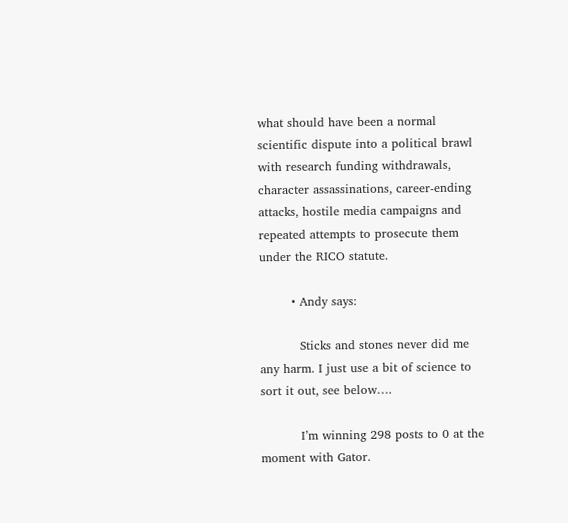what should have been a normal scientific dispute into a political brawl with research funding withdrawals, character assassinations, career-ending attacks, hostile media campaigns and repeated attempts to prosecute them under the RICO statute.

        • Andy says:

          Sticks and stones never did me any harm. I just use a bit of science to sort it out, see below….

          I’m winning 298 posts to 0 at the moment with Gator.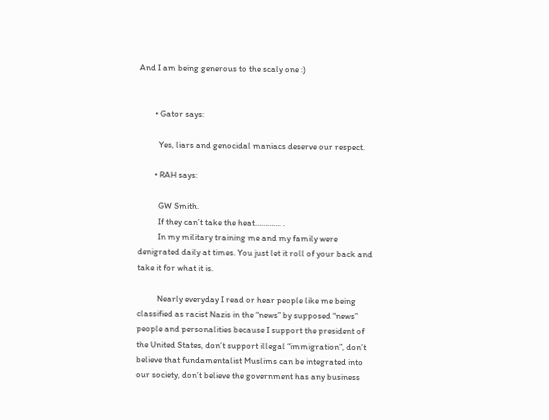And I am being generous to the scaly one :)


        • Gator says:

          Yes, liars and genocidal maniacs deserve our respect.

        • RAH says:

          GW Smith.
          If they can’t take the heat…………. .
          In my military training me and my family were denigrated daily at times. You just let it roll of your back and take it for what it is.

          Nearly everyday I read or hear people like me being classified as racist Nazis in the “news” by supposed “news” people and personalities because I support the president of the United States, don’t support illegal “immigration”, don’t believe that fundamentalist Muslims can be integrated into our society, don’t believe the government has any business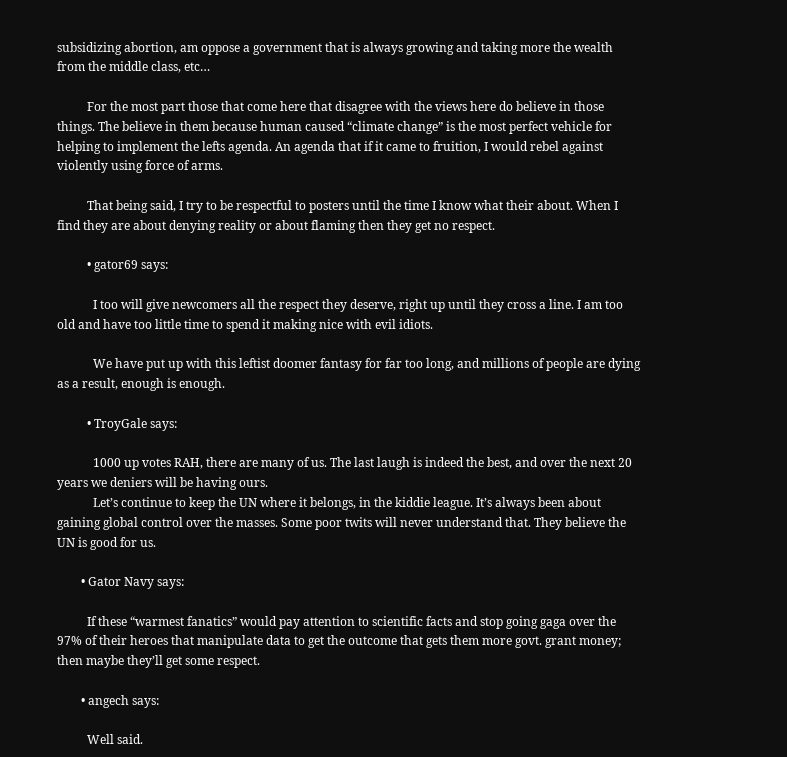subsidizing abortion, am oppose a government that is always growing and taking more the wealth from the middle class, etc…

          For the most part those that come here that disagree with the views here do believe in those things. The believe in them because human caused “climate change” is the most perfect vehicle for helping to implement the lefts agenda. An agenda that if it came to fruition, I would rebel against violently using force of arms.

          That being said, I try to be respectful to posters until the time I know what their about. When I find they are about denying reality or about flaming then they get no respect.

          • gator69 says:

            I too will give newcomers all the respect they deserve, right up until they cross a line. I am too old and have too little time to spend it making nice with evil idiots.

            We have put up with this leftist doomer fantasy for far too long, and millions of people are dying as a result, enough is enough.

          • TroyGale says:

            1000 up votes RAH, there are many of us. The last laugh is indeed the best, and over the next 20 years we deniers will be having ours.
            Let’s continue to keep the UN where it belongs, in the kiddie league. It’s always been about gaining global control over the masses. Some poor twits will never understand that. They believe the UN is good for us.

        • Gator Navy says:

          If these “warmest fanatics” would pay attention to scientific facts and stop going gaga over the 97% of their heroes that manipulate data to get the outcome that gets them more govt. grant money; then maybe they’ll get some respect.

        • angech says:

          Well said.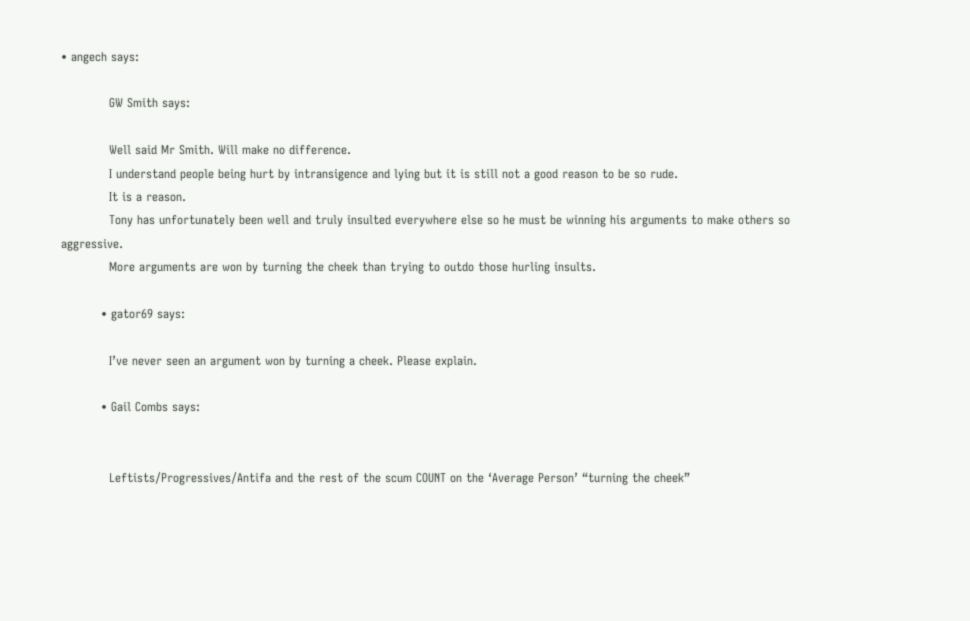• angech says:

            GW Smith says:

            Well said Mr Smith. Will make no difference.
            I understand people being hurt by intransigence and lying but it is still not a good reason to be so rude.
            It is a reason.
            Tony has unfortunately been well and truly insulted everywhere else so he must be winning his arguments to make others so aggressive.
            More arguments are won by turning the cheek than trying to outdo those hurling insults.

          • gator69 says:

            I’ve never seen an argument won by turning a cheek. Please explain.

          • Gail Combs says:


            Leftists/Progressives/Antifa and the rest of the scum COUNT on the ‘Average Person’ “turning the cheek”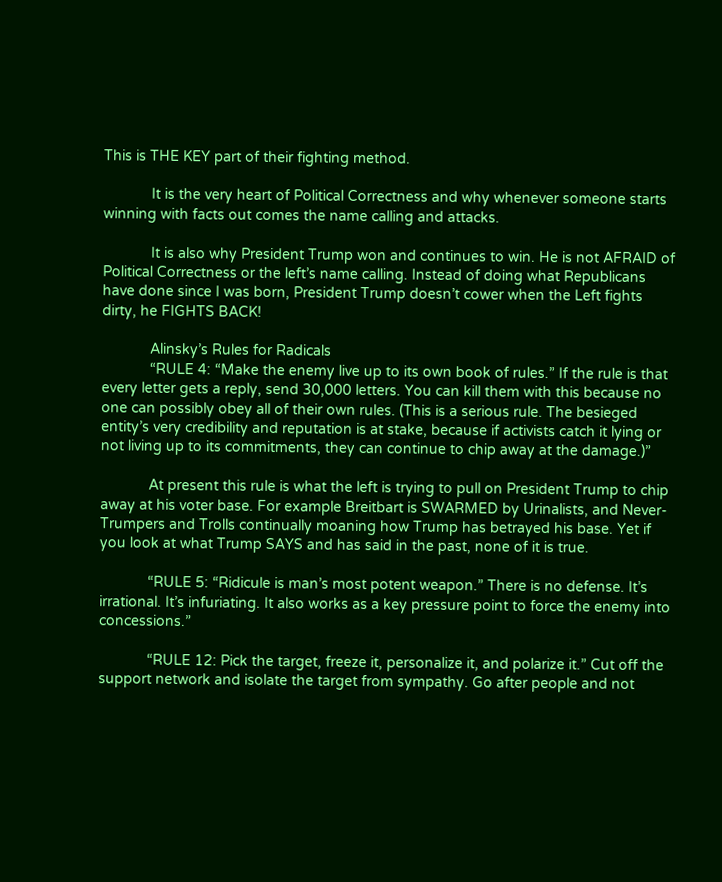This is THE KEY part of their fighting method.

            It is the very heart of Political Correctness and why whenever someone starts winning with facts out comes the name calling and attacks.

            It is also why President Trump won and continues to win. He is not AFRAID of Political Correctness or the left’s name calling. Instead of doing what Republicans have done since I was born, President Trump doesn’t cower when the Left fights dirty, he FIGHTS BACK!

            Alinsky’s Rules for Radicals
            “RULE 4: “Make the enemy live up to its own book of rules.” If the rule is that every letter gets a reply, send 30,000 letters. You can kill them with this because no one can possibly obey all of their own rules. (This is a serious rule. The besieged entity’s very credibility and reputation is at stake, because if activists catch it lying or not living up to its commitments, they can continue to chip away at the damage.)”

            At present this rule is what the left is trying to pull on President Trump to chip away at his voter base. For example Breitbart is SWARMED by Urinalists, and Never-Trumpers and Trolls continually moaning how Trump has betrayed his base. Yet if you look at what Trump SAYS and has said in the past, none of it is true.

            “RULE 5: “Ridicule is man’s most potent weapon.” There is no defense. It’s irrational. It’s infuriating. It also works as a key pressure point to force the enemy into concessions.”

            “RULE 12: Pick the target, freeze it, personalize it, and polarize it.” Cut off the support network and isolate the target from sympathy. Go after people and not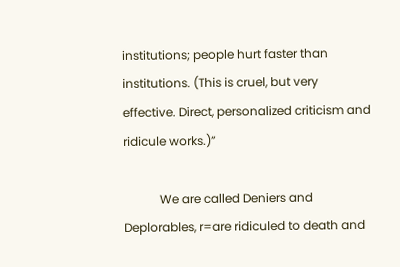institutions; people hurt faster than institutions. (This is cruel, but very effective. Direct, personalized criticism and ridicule works.)”

            We are called Deniers and Deplorables, r=are ridiculed to death and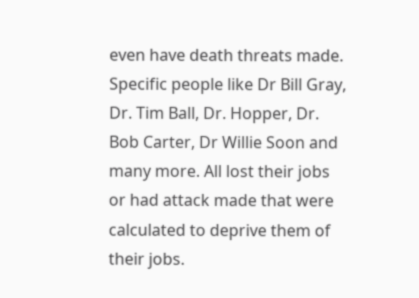even have death threats made. Specific people like Dr Bill Gray, Dr. Tim Ball, Dr. Hopper, Dr. Bob Carter, Dr Willie Soon and many more. All lost their jobs or had attack made that were calculated to deprive them of their jobs.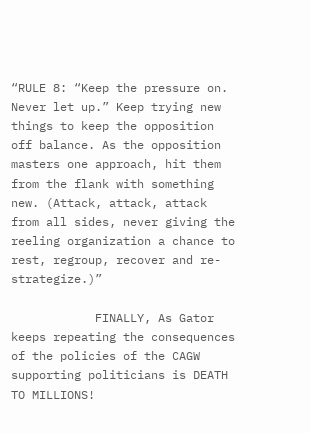“RULE 8: “Keep the pressure on. Never let up.” Keep trying new things to keep the opposition off balance. As the opposition masters one approach, hit them from the flank with something new. (Attack, attack, attack from all sides, never giving the reeling organization a chance to rest, regroup, recover and re-strategize.)”

            FINALLY, As Gator keeps repeating the consequences of the policies of the CAGW supporting politicians is DEATH TO MILLIONS!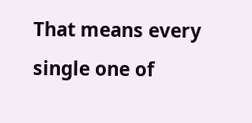That means every single one of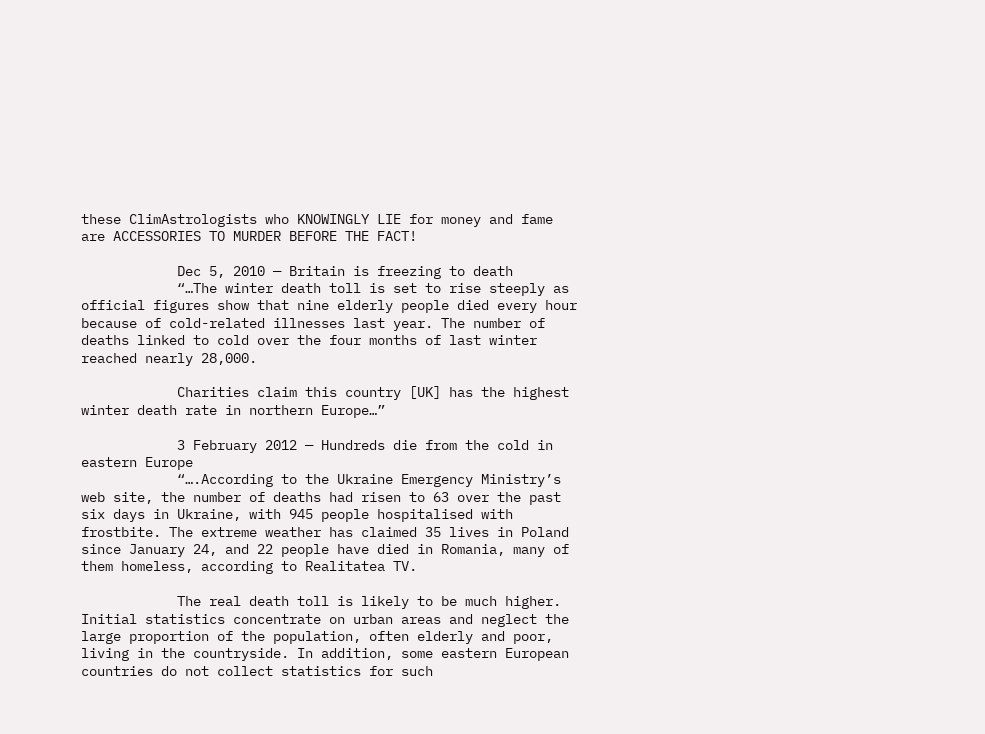these ClimAstrologists who KNOWINGLY LIE for money and fame are ACCESSORIES TO MURDER BEFORE THE FACT!

            Dec 5, 2010 — Britain is freezing to death
            “…The winter death toll is set to rise steeply as official figures show that nine elderly people died every hour because of cold-related illnesses last year. The number of deaths linked to cold over the four months of last winter reached nearly 28,000.

            Charities claim this country [UK] has the highest winter death rate in northern Europe…”

            3 February 2012 — Hundreds die from the cold in eastern Europe
            “….According to the Ukraine Emergency Ministry’s web site, the number of deaths had risen to 63 over the past six days in Ukraine, with 945 people hospitalised with frostbite. The extreme weather has claimed 35 lives in Poland since January 24, and 22 people have died in Romania, many of them homeless, according to Realitatea TV.

            The real death toll is likely to be much higher. Initial statistics concentrate on urban areas and neglect the large proportion of the population, often elderly and poor, living in the countryside. In addition, some eastern European countries do not collect statistics for such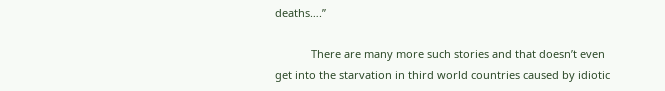deaths….”

            There are many more such stories and that doesn’t even get into the starvation in third world countries caused by idiotic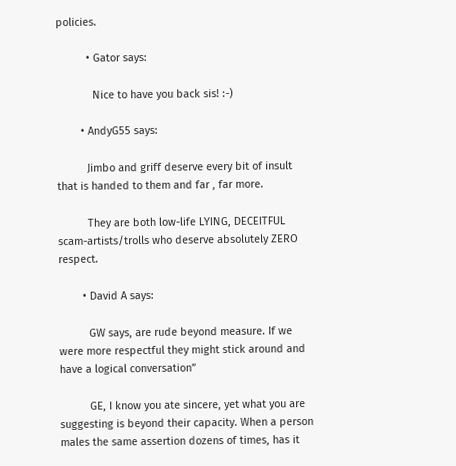policies.

          • Gator says:

            Nice to have you back sis! :-)

        • AndyG55 says:

          Jimbo and griff deserve every bit of insult that is handed to them and far , far more.

          They are both low-life LYING, DECEITFUL scam-artists/trolls who deserve absolutely ZERO respect.

        • David A says:

          GW says, are rude beyond measure. If we were more respectful they might stick around and have a logical conversation”

          GE, I know you ate sincere, yet what you are suggesting is beyond their capacity. When a person males the same assertion dozens of times, has it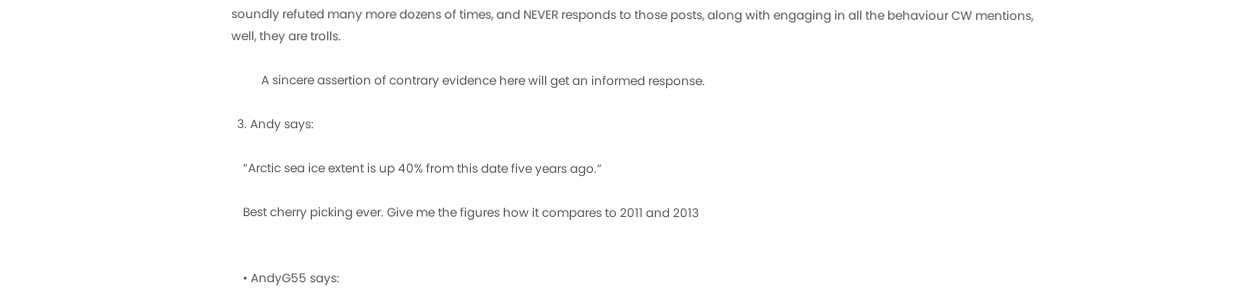soundly refuted many more dozens of times, and NEVER responds to those posts, along with engaging in all the behaviour CW mentions, well, they are trolls.

          A sincere assertion of contrary evidence here will get an informed response.

  3. Andy says:

    “Arctic sea ice extent is up 40% from this date five years ago.”

    Best cherry picking ever. Give me the figures how it compares to 2011 and 2013


    • AndyG55 says: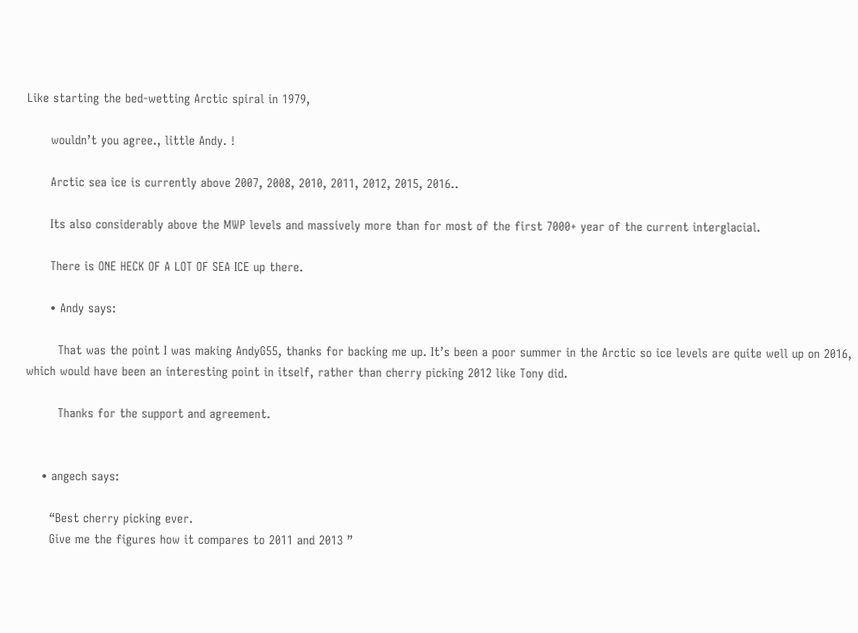Like starting the bed-wetting Arctic spiral in 1979,

      wouldn’t you agree., little Andy. !

      Arctic sea ice is currently above 2007, 2008, 2010, 2011, 2012, 2015, 2016..

      Its also considerably above the MWP levels and massively more than for most of the first 7000+ year of the current interglacial.

      There is ONE HECK OF A LOT OF SEA ICE up there.

      • Andy says:

        That was the point I was making AndyG55, thanks for backing me up. It’s been a poor summer in the Arctic so ice levels are quite well up on 2016, which would have been an interesting point in itself, rather than cherry picking 2012 like Tony did.

        Thanks for the support and agreement.


    • angech says:

      “Best cherry picking ever.
      Give me the figures how it compares to 2011 and 2013 ”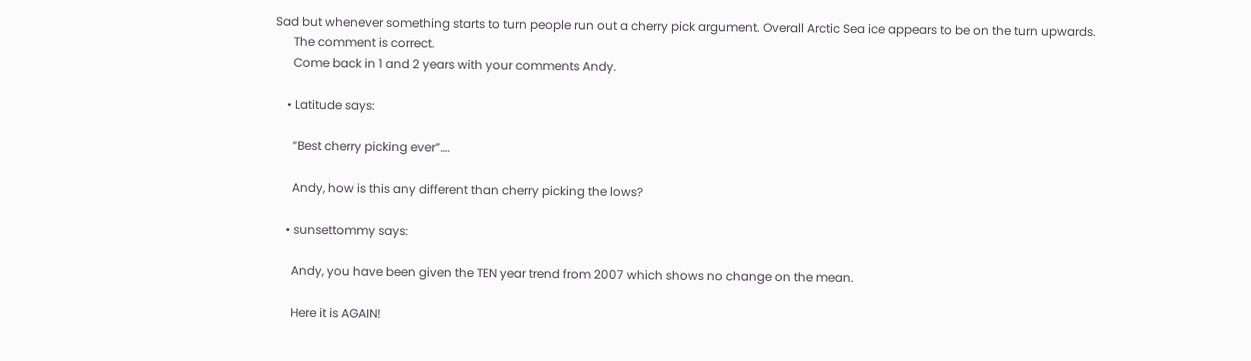Sad but whenever something starts to turn people run out a cherry pick argument. Overall Arctic Sea ice appears to be on the turn upwards.
      The comment is correct.
      Come back in 1 and 2 years with your comments Andy.

    • Latitude says:

      “Best cherry picking ever”….

      Andy, how is this any different than cherry picking the lows?

    • sunsettommy says:

      Andy, you have been given the TEN year trend from 2007 which shows no change on the mean.

      Here it is AGAIN!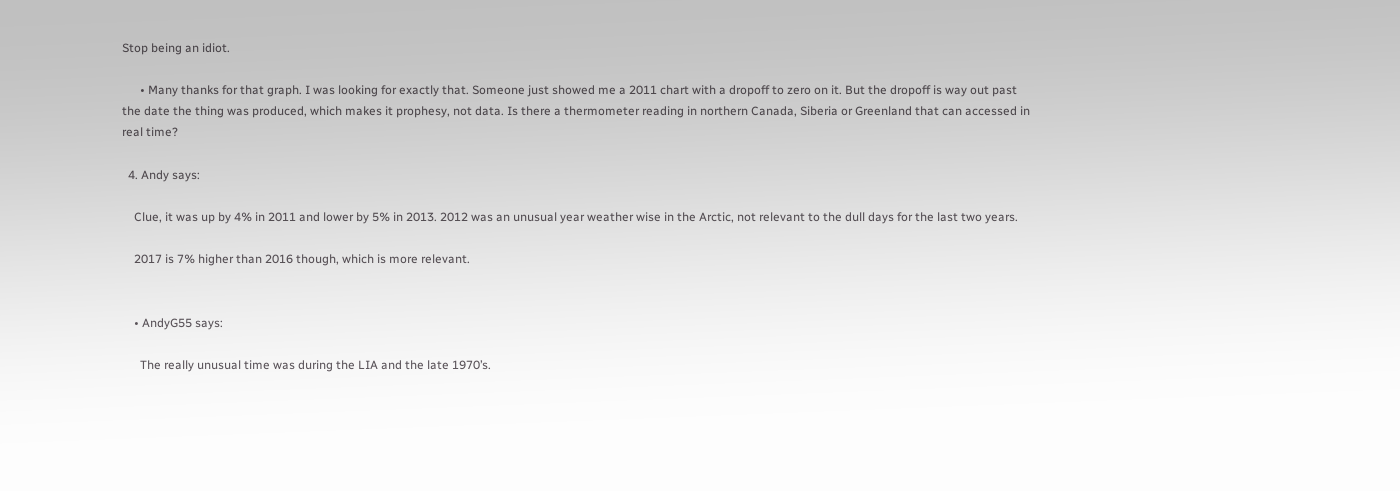Stop being an idiot.

      • Many thanks for that graph. I was looking for exactly that. Someone just showed me a 2011 chart with a dropoff to zero on it. But the dropoff is way out past the date the thing was produced, which makes it prophesy, not data. Is there a thermometer reading in northern Canada, Siberia or Greenland that can accessed in real time?

  4. Andy says:

    Clue, it was up by 4% in 2011 and lower by 5% in 2013. 2012 was an unusual year weather wise in the Arctic, not relevant to the dull days for the last two years.

    2017 is 7% higher than 2016 though, which is more relevant.


    • AndyG55 says:

      The really unusual time was during the LIA and the late 1970’s.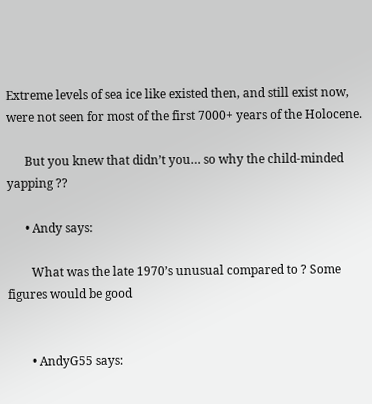Extreme levels of sea ice like existed then, and still exist now, were not seen for most of the first 7000+ years of the Holocene.

      But you knew that didn’t you… so why the child-minded yapping ??

      • Andy says:

        What was the late 1970’s unusual compared to ? Some figures would be good


        • AndyG55 says: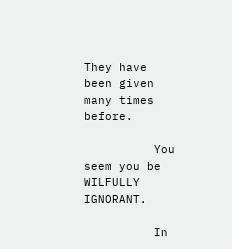They have been given many times before.

          You seem you be WILFULLY IGNORANT.

          In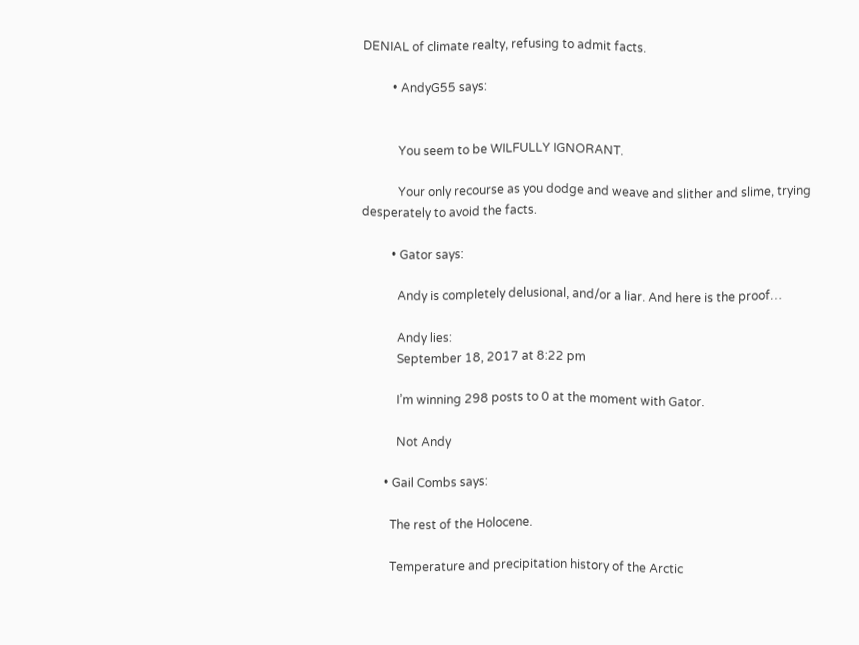DENIAL of climate realty, refusing to admit facts.

          • AndyG55 says:


            You seem to be WILFULLY IGNORANT.

            Your only recourse as you dodge and weave and slither and slime, trying desperately to avoid the facts.

          • Gator says:

            Andy is completely delusional, and/or a liar. And here is the proof…

            Andy lies:
            September 18, 2017 at 8:22 pm

            I’m winning 298 posts to 0 at the moment with Gator.

            Not Andy

        • Gail Combs says:

          The rest of the Holocene.

          Temperature and precipitation history of the Arctic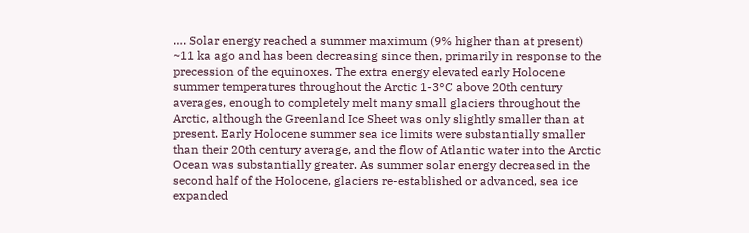…. Solar energy reached a summer maximum (9% higher than at present) ~11 ka ago and has been decreasing since then, primarily in response to the precession of the equinoxes. The extra energy elevated early Holocene summer temperatures throughout the Arctic 1-3°C above 20th century averages, enough to completely melt many small glaciers throughout the Arctic, although the Greenland Ice Sheet was only slightly smaller than at present. Early Holocene summer sea ice limits were substantially smaller than their 20th century average, and the flow of Atlantic water into the Arctic Ocean was substantially greater. As summer solar energy decreased in the second half of the Holocene, glaciers re-established or advanced, sea ice expanded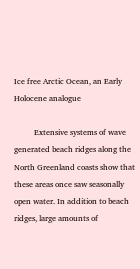Ice free Arctic Ocean, an Early Holocene analogue

          Extensive systems of wave generated beach ridges along the North Greenland coasts show that these areas once saw seasonally open water. In addition to beach ridges, large amounts of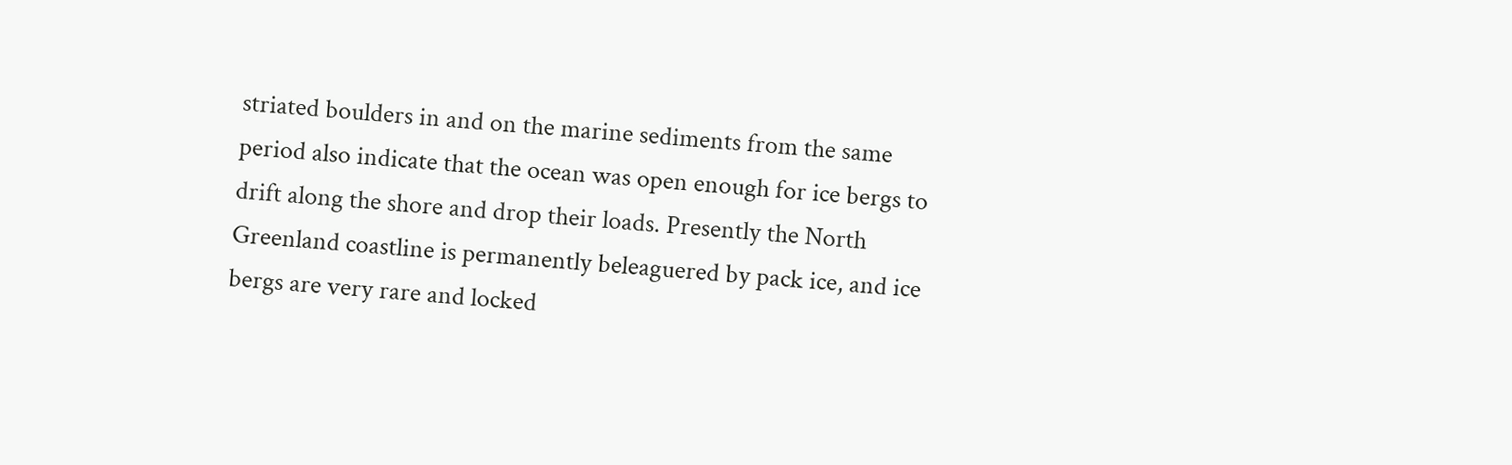striated boulders in and on the marine sediments from the same period also indicate that the ocean was open enough for ice bergs to drift along the shore and drop their loads. Presently the North Greenland coastline is permanently beleaguered by pack ice, and ice bergs are very rare and locked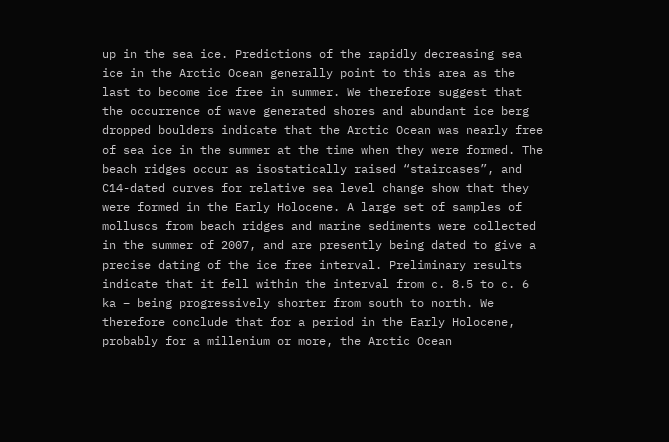up in the sea ice. Predictions of the rapidly decreasing sea ice in the Arctic Ocean generally point to this area as the last to become ice free in summer. We therefore suggest that the occurrence of wave generated shores and abundant ice berg dropped boulders indicate that the Arctic Ocean was nearly free of sea ice in the summer at the time when they were formed. The beach ridges occur as isostatically raised “staircases”, and C14-dated curves for relative sea level change show that they were formed in the Early Holocene. A large set of samples of molluscs from beach ridges and marine sediments were collected in the summer of 2007, and are presently being dated to give a precise dating of the ice free interval. Preliminary results indicate that it fell within the interval from c. 8.5 to c. 6 ka – being progressively shorter from south to north. We therefore conclude that for a period in the Early Holocene, probably for a millenium or more, the Arctic Ocean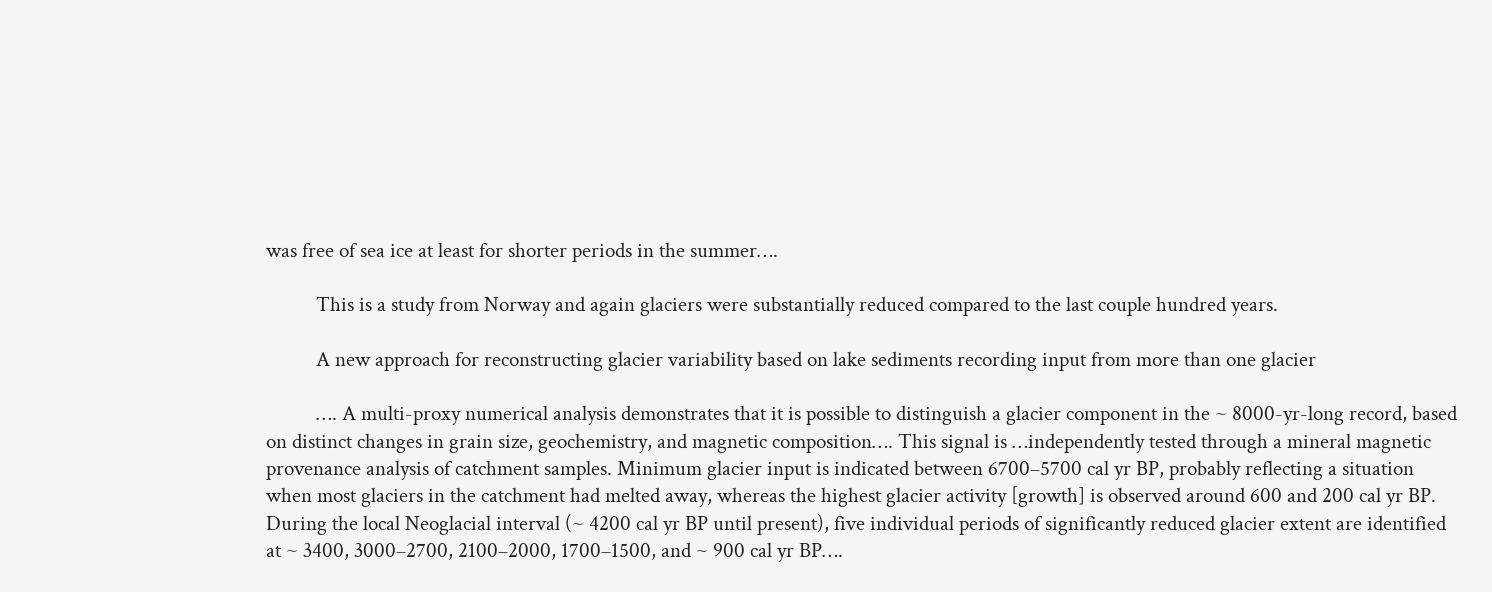was free of sea ice at least for shorter periods in the summer….

          This is a study from Norway and again glaciers were substantially reduced compared to the last couple hundred years.

          A new approach for reconstructing glacier variability based on lake sediments recording input from more than one glacier

          …. A multi-proxy numerical analysis demonstrates that it is possible to distinguish a glacier component in the ~ 8000-yr-long record, based on distinct changes in grain size, geochemistry, and magnetic composition…. This signal is …independently tested through a mineral magnetic provenance analysis of catchment samples. Minimum glacier input is indicated between 6700–5700 cal yr BP, probably reflecting a situation when most glaciers in the catchment had melted away, whereas the highest glacier activity [growth] is observed around 600 and 200 cal yr BP. During the local Neoglacial interval (~ 4200 cal yr BP until present), five individual periods of significantly reduced glacier extent are identified at ~ 3400, 3000–2700, 2100–2000, 1700–1500, and ~ 900 cal yr BP….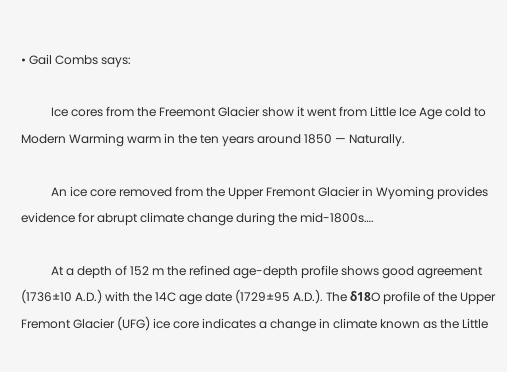• Gail Combs says:

          Ice cores from the Freemont Glacier show it went from Little Ice Age cold to Modern Warming warm in the ten years around 1850 — Naturally.

          An ice core removed from the Upper Fremont Glacier in Wyoming provides evidence for abrupt climate change during the mid-1800s….

          At a depth of 152 m the refined age-depth profile shows good agreement (1736±10 A.D.) with the 14C age date (1729±95 A.D.). The δ18O profile of the Upper Fremont Glacier (UFG) ice core indicates a change in climate known as the Little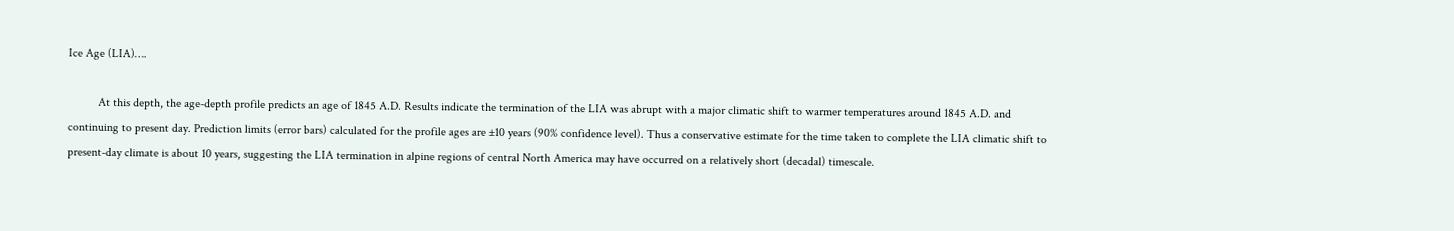Ice Age (LIA)….

          At this depth, the age-depth profile predicts an age of 1845 A.D. Results indicate the termination of the LIA was abrupt with a major climatic shift to warmer temperatures around 1845 A.D. and continuing to present day. Prediction limits (error bars) calculated for the profile ages are ±10 years (90% confidence level). Thus a conservative estimate for the time taken to complete the LIA climatic shift to present-day climate is about 10 years, suggesting the LIA termination in alpine regions of central North America may have occurred on a relatively short (decadal) timescale.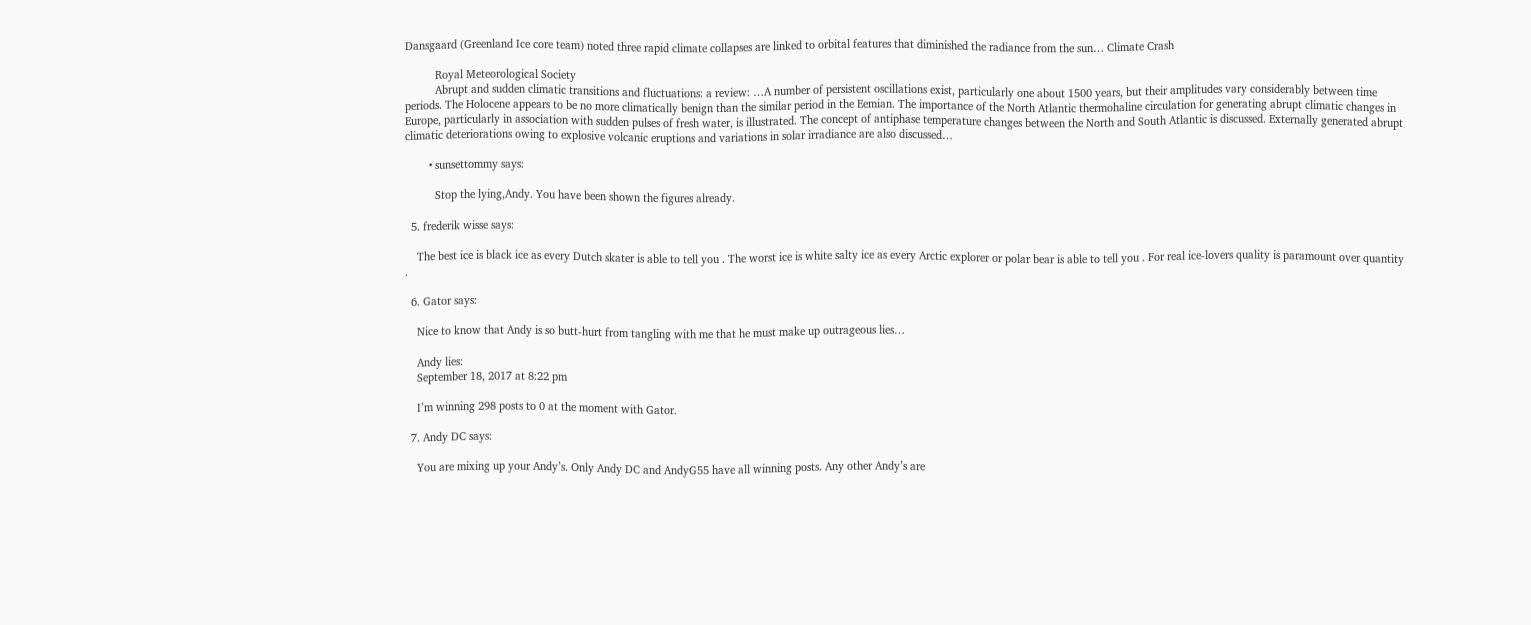Dansgaard (Greenland Ice core team) noted three rapid climate collapses are linked to orbital features that diminished the radiance from the sun… Climate Crash

          Royal Meteorological Society
          Abrupt and sudden climatic transitions and fluctuations: a review: …A number of persistent oscillations exist, particularly one about 1500 years, but their amplitudes vary considerably between time periods. The Holocene appears to be no more climatically benign than the similar period in the Eemian. The importance of the North Atlantic thermohaline circulation for generating abrupt climatic changes in Europe, particularly in association with sudden pulses of fresh water, is illustrated. The concept of antiphase temperature changes between the North and South Atlantic is discussed. Externally generated abrupt climatic deteriorations owing to explosive volcanic eruptions and variations in solar irradiance are also discussed…

        • sunsettommy says:

          Stop the lying,Andy. You have been shown the figures already.

  5. frederik wisse says:

    The best ice is black ice as every Dutch skater is able to tell you . The worst ice is white salty ice as every Arctic explorer or polar bear is able to tell you . For real ice-lovers quality is paramount over quantity .

  6. Gator says:

    Nice to know that Andy is so butt-hurt from tangling with me that he must make up outrageous lies…

    Andy lies:
    September 18, 2017 at 8:22 pm

    I’m winning 298 posts to 0 at the moment with Gator.

  7. Andy DC says:

    You are mixing up your Andy’s. Only Andy DC and AndyG55 have all winning posts. Any other Andy’s are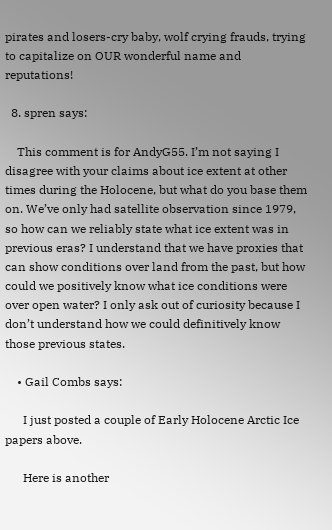pirates and losers-cry baby, wolf crying frauds, trying to capitalize on OUR wonderful name and reputations!

  8. spren says:

    This comment is for AndyG55. I’m not saying I disagree with your claims about ice extent at other times during the Holocene, but what do you base them on. We’ve only had satellite observation since 1979, so how can we reliably state what ice extent was in previous eras? I understand that we have proxies that can show conditions over land from the past, but how could we positively know what ice conditions were over open water? I only ask out of curiosity because I don’t understand how we could definitively know those previous states.

    • Gail Combs says:

      I just posted a couple of Early Holocene Arctic Ice papers above.

      Here is another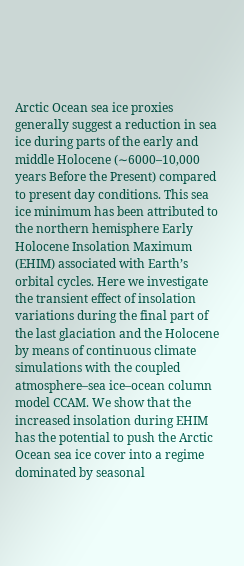Arctic Ocean sea ice proxies generally suggest a reduction in sea ice during parts of the early and middle Holocene (∼6000–10,000 years Before the Present) compared to present day conditions. This sea ice minimum has been attributed to the northern hemisphere Early Holocene Insolation Maximum (EHIM) associated with Earth’s orbital cycles. Here we investigate the transient effect of insolation variations during the final part of the last glaciation and the Holocene by means of continuous climate simulations with the coupled atmosphere–sea ice–ocean column model CCAM. We show that the increased insolation during EHIM has the potential to push the Arctic Ocean sea ice cover into a regime dominated by seasonal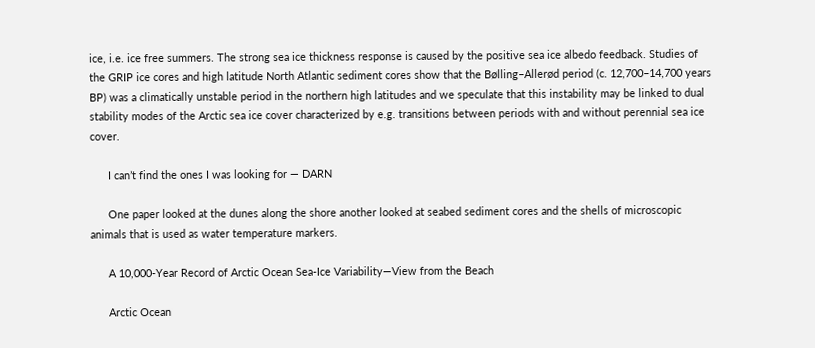ice, i.e. ice free summers. The strong sea ice thickness response is caused by the positive sea ice albedo feedback. Studies of the GRIP ice cores and high latitude North Atlantic sediment cores show that the Bølling–Allerød period (c. 12,700–14,700 years BP) was a climatically unstable period in the northern high latitudes and we speculate that this instability may be linked to dual stability modes of the Arctic sea ice cover characterized by e.g. transitions between periods with and without perennial sea ice cover.

      I can’t find the ones I was looking for — DARN

      One paper looked at the dunes along the shore another looked at seabed sediment cores and the shells of microscopic animals that is used as water temperature markers.

      A 10,000-Year Record of Arctic Ocean Sea-Ice Variability—View from the Beach

      Arctic Ocean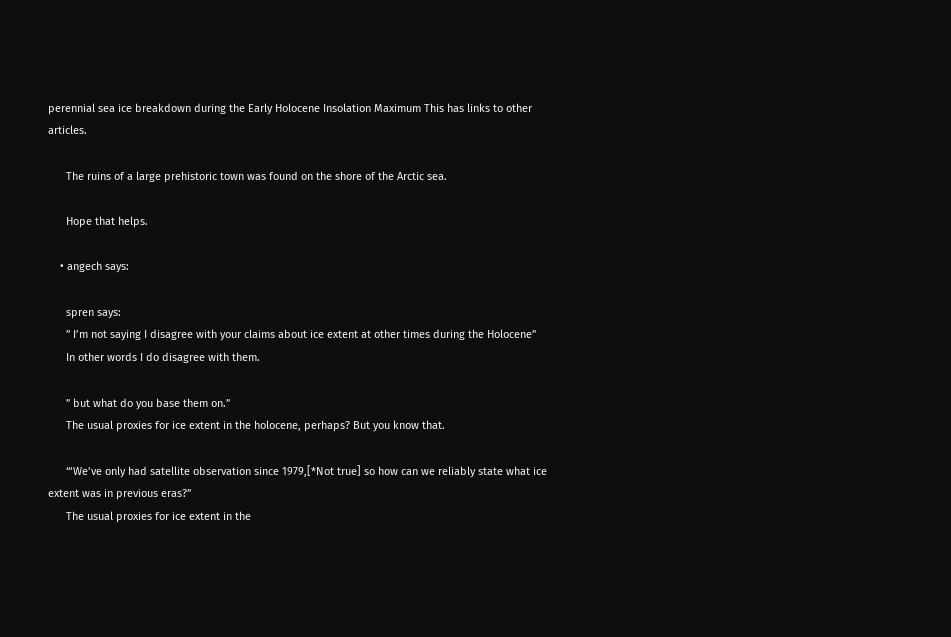perennial sea ice breakdown during the Early Holocene Insolation Maximum This has links to other articles.

      The ruins of a large prehistoric town was found on the shore of the Arctic sea.

      Hope that helps.

    • angech says:

      spren says:
      ” I’m not saying I disagree with your claims about ice extent at other times during the Holocene”
      In other words I do disagree with them.

      ” but what do you base them on.”
      The usual proxies for ice extent in the holocene, perhaps? But you know that.

      “‘We’ve only had satellite observation since 1979,[*Not true] so how can we reliably state what ice extent was in previous eras?”
      The usual proxies for ice extent in the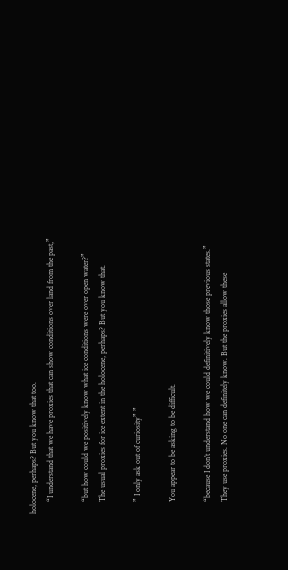holocene, perhaps? But you know that too.
      “I understand that we have proxies that can show conditions over land from the past,”

      “but how could we positively know what ice conditions were over open water?”
      The usual proxies for ice extent in the holocene, perhaps? But you know that.

      ” I only ask out of curiosity” ”

      You appear to be asking to be difficult.

      “because I don’t understand how we could definitively know those previous states.”
      They use proxies. No one can definitely know. But the proxies allow these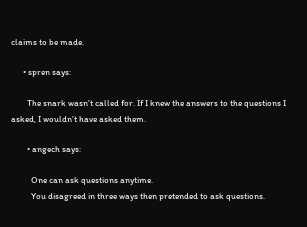claims to be made.

      • spren says:

        The snark wasn’t called for. If I knew the answers to the questions I asked, I wouldn’t have asked them.

        • angech says:

          One can ask questions anytime.
          You disagreed in three ways then pretended to ask questions.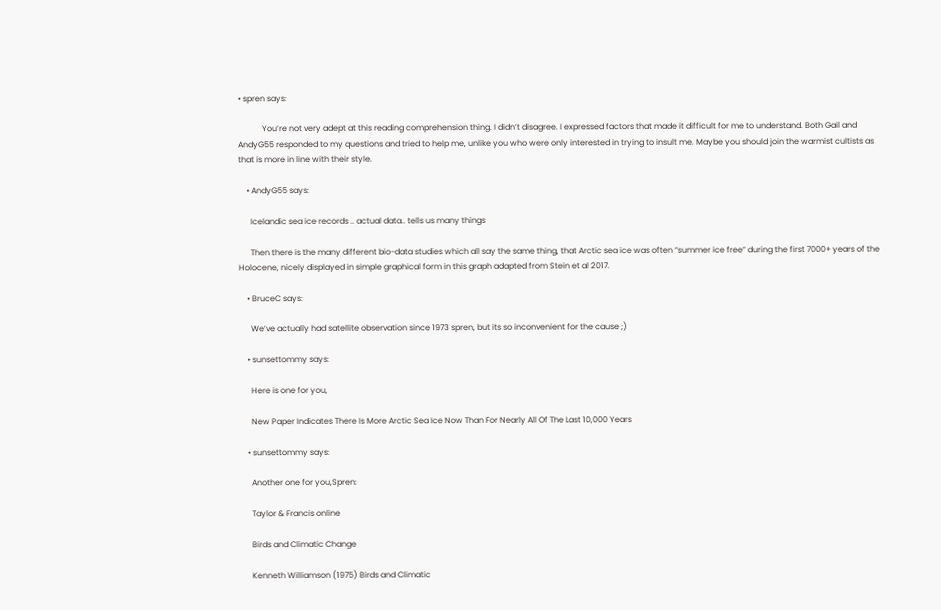• spren says:

            You’re not very adept at this reading comprehension thing. I didn’t disagree. I expressed factors that made it difficult for me to understand. Both Gail and AndyG55 responded to my questions and tried to help me, unlike you who were only interested in trying to insult me. Maybe you should join the warmist cultists as that is more in line with their style.

    • AndyG55 says:

      Icelandic sea ice records .. actual data.. tells us many things

      Then there is the many different bio-data studies which all say the same thing, that Arctic sea ice was often “summer ice free” during the first 7000+ years of the Holocene, nicely displayed in simple graphical form in this graph adapted from Stein et al 2017.

    • BruceC says:

      We’ve actually had satellite observation since 1973 spren, but its so inconvenient for the cause ;)

    • sunsettommy says:

      Here is one for you,

      New Paper Indicates There Is More Arctic Sea Ice Now Than For Nearly All Of The Last 10,000 Years

    • sunsettommy says:

      Another one for you,Spren:

      Taylor & Francis online

      Birds and Climatic Change

      Kenneth Williamson (1975) Birds and Climatic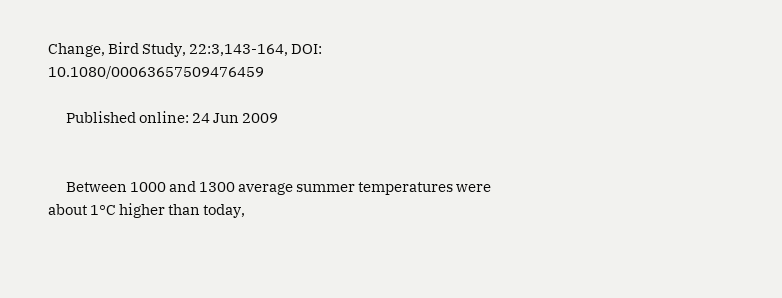Change, Bird Study, 22:3,143-164, DOI: 10.1080/00063657509476459

      Published online: 24 Jun 2009


      Between 1000 and 1300 average summer temperatures were about 1°C higher than today,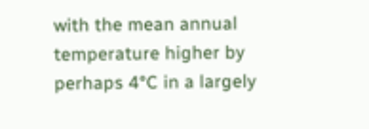with the mean annual temperature higher by perhaps 4°C in a largely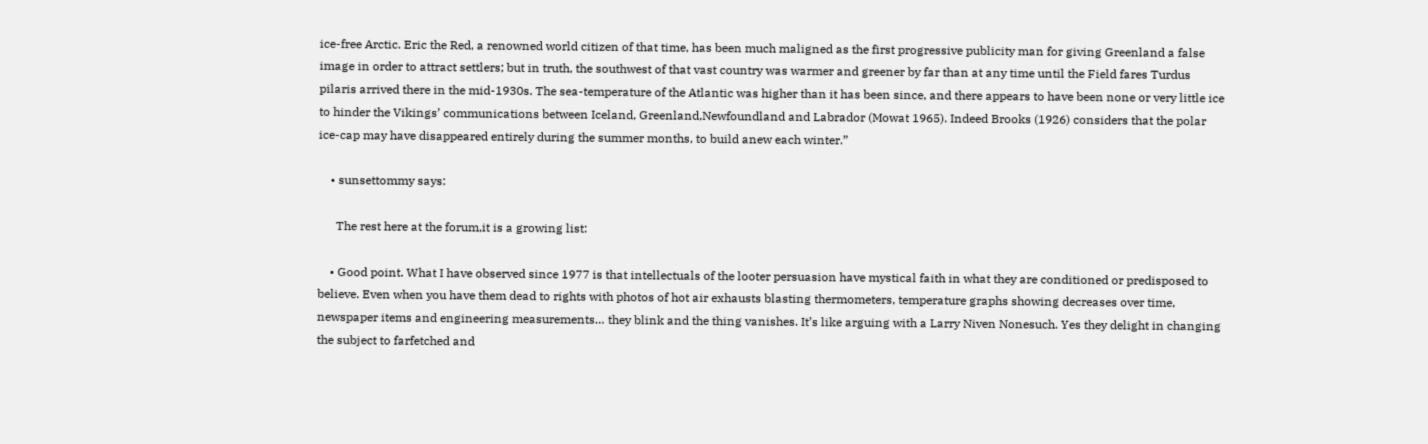ice-free Arctic. Eric the Red, a renowned world citizen of that time, has been much maligned as the first progressive publicity man for giving Greenland a false image in order to attract settlers; but in truth, the southwest of that vast country was warmer and greener by far than at any time until the Field fares Turdus pilaris arrived there in the mid-1930s. The sea-temperature of the Atlantic was higher than it has been since, and there appears to have been none or very little ice to hinder the Vikings’ communications between Iceland, Greenland,Newfoundland and Labrador (Mowat 1965). Indeed Brooks (1926) considers that the polar ice-cap may have disappeared entirely during the summer months, to build anew each winter.”

    • sunsettommy says:

      The rest here at the forum,it is a growing list:

    • Good point. What I have observed since 1977 is that intellectuals of the looter persuasion have mystical faith in what they are conditioned or predisposed to believe. Even when you have them dead to rights with photos of hot air exhausts blasting thermometers, temperature graphs showing decreases over time, newspaper items and engineering measurements… they blink and the thing vanishes. It’s like arguing with a Larry Niven Nonesuch. Yes they delight in changing the subject to farfetched and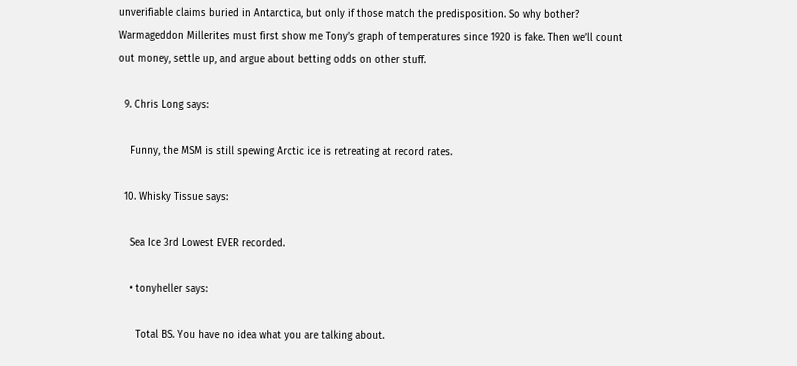unverifiable claims buried in Antarctica, but only if those match the predisposition. So why bother? Warmageddon Millerites must first show me Tony’s graph of temperatures since 1920 is fake. Then we’ll count out money, settle up, and argue about betting odds on other stuff.

  9. Chris Long says:

    Funny, the MSM is still spewing Arctic ice is retreating at record rates.

  10. Whisky Tissue says:

    Sea Ice 3rd Lowest EVER recorded.

    • tonyheller says:

      Total BS. You have no idea what you are talking about.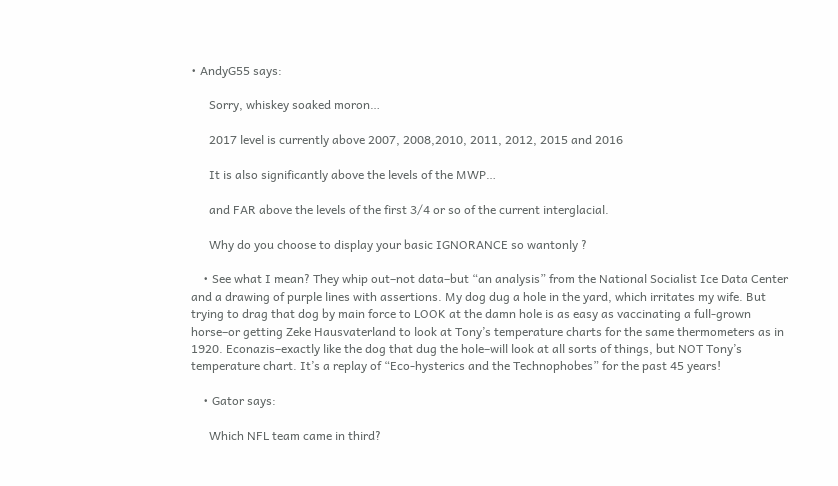• AndyG55 says:

      Sorry, whiskey soaked moron…

      2017 level is currently above 2007, 2008,2010, 2011, 2012, 2015 and 2016

      It is also significantly above the levels of the MWP…

      and FAR above the levels of the first 3/4 or so of the current interglacial.

      Why do you choose to display your basic IGNORANCE so wantonly ?

    • See what I mean? They whip out–not data–but “an analysis” from the National Socialist Ice Data Center and a drawing of purple lines with assertions. My dog dug a hole in the yard, which irritates my wife. But trying to drag that dog by main force to LOOK at the damn hole is as easy as vaccinating a full-grown horse–or getting Zeke Hausvaterland to look at Tony’s temperature charts for the same thermometers as in 1920. Econazis–exactly like the dog that dug the hole–will look at all sorts of things, but NOT Tony’s temperature chart. It’s a replay of “Eco-hysterics and the Technophobes” for the past 45 years!

    • Gator says:

      Which NFL team came in third?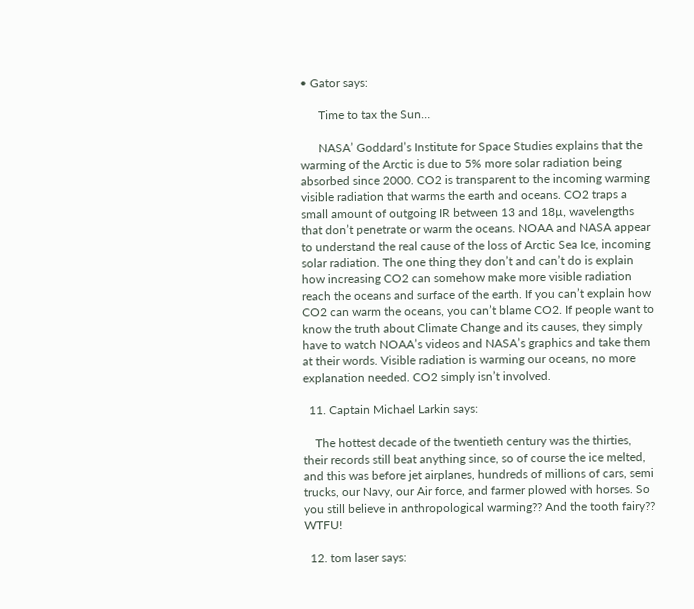• Gator says:

      Time to tax the Sun…

      NASA’ Goddard’s Institute for Space Studies explains that the warming of the Arctic is due to 5% more solar radiation being absorbed since 2000. CO2 is transparent to the incoming warming visible radiation that warms the earth and oceans. CO2 traps a small amount of outgoing IR between 13 and 18µ, wavelengths that don’t penetrate or warm the oceans. NOAA and NASA appear to understand the real cause of the loss of Arctic Sea Ice, incoming solar radiation. The one thing they don’t and can’t do is explain how increasing CO2 can somehow make more visible radiation reach the oceans and surface of the earth. If you can’t explain how CO2 can warm the oceans, you can’t blame CO2. If people want to know the truth about Climate Change and its causes, they simply have to watch NOAA’s videos and NASA’s graphics and take them at their words. Visible radiation is warming our oceans, no more explanation needed. CO2 simply isn’t involved.

  11. Captain Michael Larkin says:

    The hottest decade of the twentieth century was the thirties, their records still beat anything since, so of course the ice melted, and this was before jet airplanes, hundreds of millions of cars, semi trucks, our Navy, our Air force, and farmer plowed with horses. So you still believe in anthropological warming?? And the tooth fairy?? WTFU!

  12. tom laser says: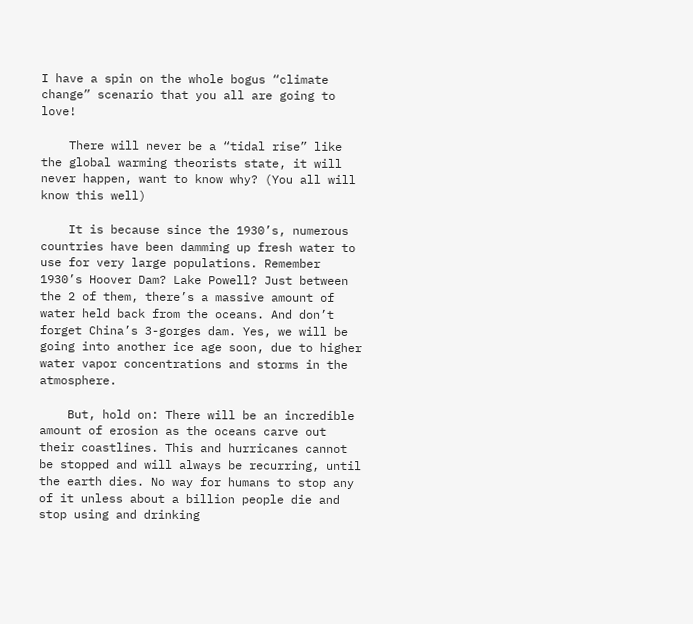I have a spin on the whole bogus “climate change” scenario that you all are going to love!

    There will never be a “tidal rise” like the global warming theorists state, it will never happen, want to know why? (You all will know this well)

    It is because since the 1930’s, numerous countries have been damming up fresh water to use for very large populations. Remember 1930’s Hoover Dam? Lake Powell? Just between the 2 of them, there’s a massive amount of water held back from the oceans. And don’t forget China’s 3-gorges dam. Yes, we will be going into another ice age soon, due to higher water vapor concentrations and storms in the atmosphere.

    But, hold on: There will be an incredible amount of erosion as the oceans carve out their coastlines. This and hurricanes cannot be stopped and will always be recurring, until the earth dies. No way for humans to stop any of it unless about a billion people die and stop using and drinking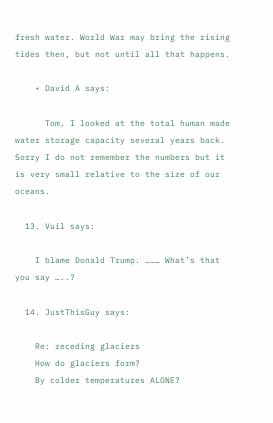fresh water. World War may bring the rising tides then, but not until all that happens.

    • David A says:

      Tom, I looked at the total human made water storage capacity several years back. Sorry I do not remember the numbers but it is very small relative to the size of our oceans.

  13. Vuil says:

    I blame Donald Trump. ……… What’s that you say …..?

  14. JustThisGuy says:

    Re: receding glaciers
    How do glaciers form?
    By colder temperatures ALONE?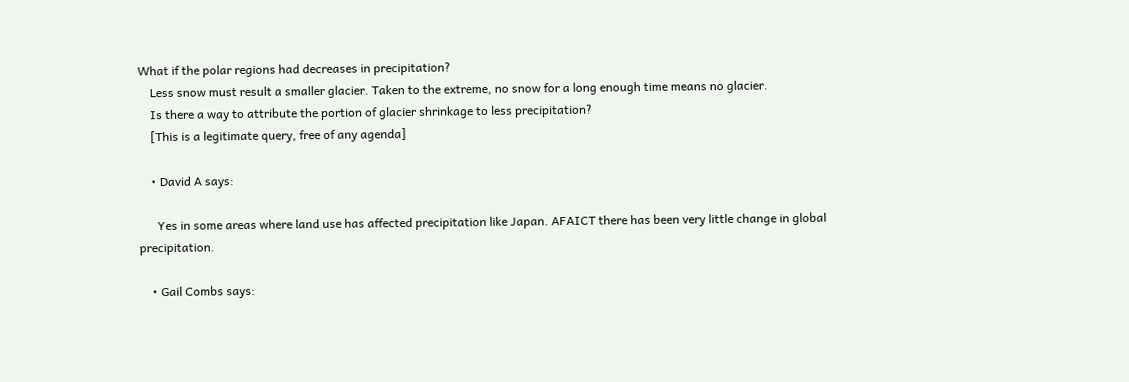What if the polar regions had decreases in precipitation?
    Less snow must result a smaller glacier. Taken to the extreme, no snow for a long enough time means no glacier.
    Is there a way to attribute the portion of glacier shrinkage to less precipitation?
    [This is a legitimate query, free of any agenda]

    • David A says:

      Yes in some areas where land use has affected precipitation like Japan. AFAICT there has been very little change in global precipitation.

    • Gail Combs says: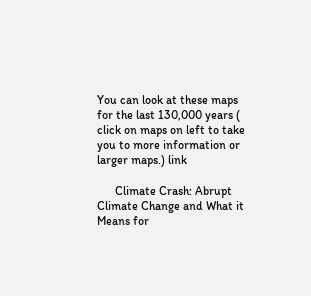You can look at these maps for the last 130,000 years ( click on maps on left to take you to more information or larger maps.) link

      Climate Crash: Abrupt Climate Change and What it Means for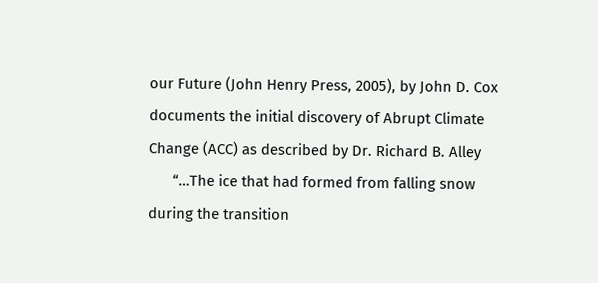our Future (John Henry Press, 2005), by John D. Cox documents the initial discovery of Abrupt Climate Change (ACC) as described by Dr. Richard B. Alley
      “…The ice that had formed from falling snow during the transition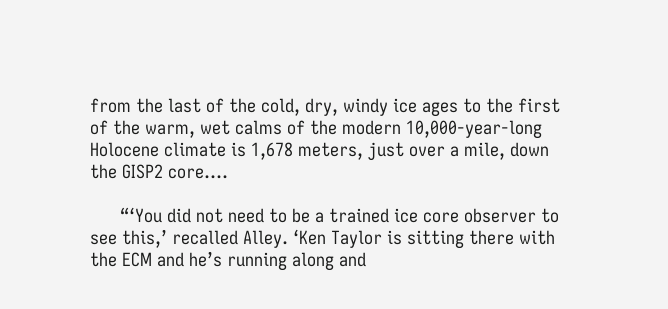from the last of the cold, dry, windy ice ages to the first of the warm, wet calms of the modern 10,000-year-long Holocene climate is 1,678 meters, just over a mile, down the GISP2 core….

      “‘You did not need to be a trained ice core observer to see this,’ recalled Alley. ‘Ken Taylor is sitting there with the ECM and he’s running along and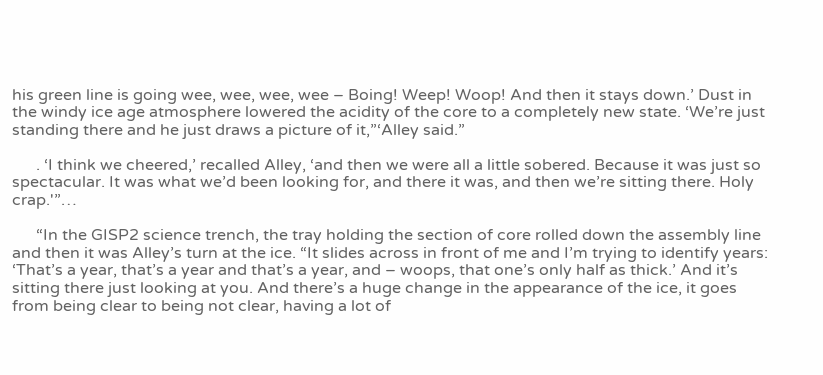his green line is going wee, wee, wee, wee – Boing! Weep! Woop! And then it stays down.’ Dust in the windy ice age atmosphere lowered the acidity of the core to a completely new state. ‘We’re just standing there and he just draws a picture of it,”‘Alley said.”

      . ‘I think we cheered,’ recalled Alley, ‘and then we were all a little sobered. Because it was just so spectacular. It was what we’d been looking for, and there it was, and then we’re sitting there. Holy crap.'”…

      “In the GISP2 science trench, the tray holding the section of core rolled down the assembly line and then it was Alley’s turn at the ice. “It slides across in front of me and I’m trying to identify years: ‘That’s a year, that’s a year and that’s a year, and – woops, that one’s only half as thick.’ And it’s sitting there just looking at you. And there’s a huge change in the appearance of the ice, it goes from being clear to being not clear, having a lot of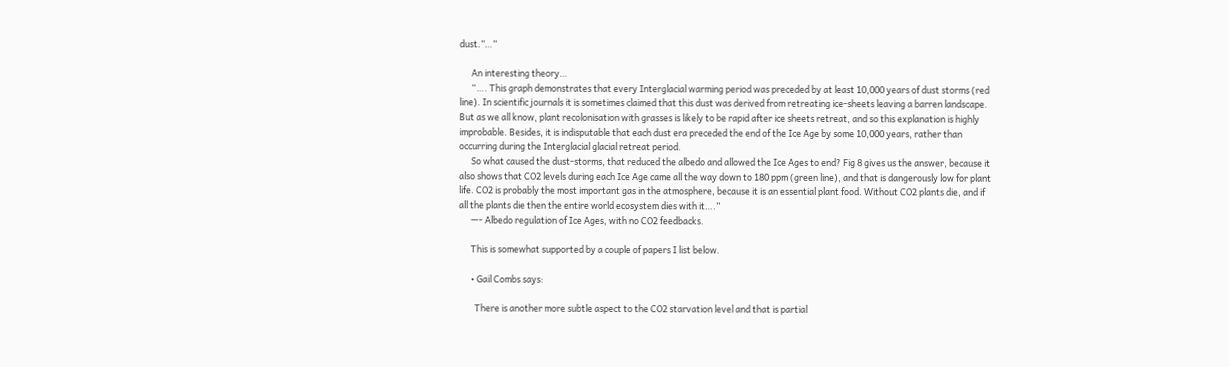dust.”…”

      An interesting theory…
      “…. This graph demonstrates that every Interglacial warming period was preceded by at least 10,000 years of dust storms (red line). In scientific journals it is sometimes claimed that this dust was derived from retreating ice-sheets leaving a barren landscape. But as we all know, plant recolonisation with grasses is likely to be rapid after ice sheets retreat, and so this explanation is highly improbable. Besides, it is indisputable that each dust era preceded the end of the Ice Age by some 10,000 years, rather than occurring during the Interglacial glacial retreat period.
      So what caused the dust-storms, that reduced the albedo and allowed the Ice Ages to end? Fig 8 gives us the answer, because it also shows that CO2 levels during each Ice Age came all the way down to 180 ppm (green line), and that is dangerously low for plant life. CO2 is probably the most important gas in the atmosphere, because it is an essential plant food. Without CO2 plants die, and if all the plants die then the entire world ecosystem dies with it….”
      —- Albedo regulation of Ice Ages, with no CO2 feedbacks.

      This is somewhat supported by a couple of papers I list below.

      • Gail Combs says:

        There is another more subtle aspect to the CO2 starvation level and that is partial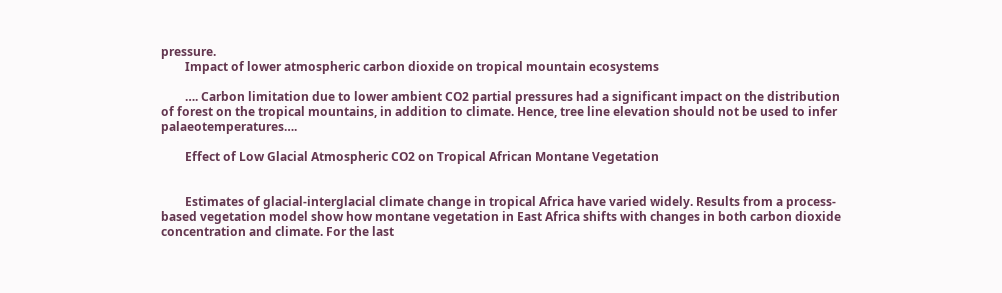pressure.
        Impact of lower atmospheric carbon dioxide on tropical mountain ecosystems

        …. Carbon limitation due to lower ambient CO2 partial pressures had a significant impact on the distribution of forest on the tropical mountains, in addition to climate. Hence, tree line elevation should not be used to infer palaeotemperatures….

        Effect of Low Glacial Atmospheric CO2 on Tropical African Montane Vegetation


        Estimates of glacial-interglacial climate change in tropical Africa have varied widely. Results from a process-based vegetation model show how montane vegetation in East Africa shifts with changes in both carbon dioxide concentration and climate. For the last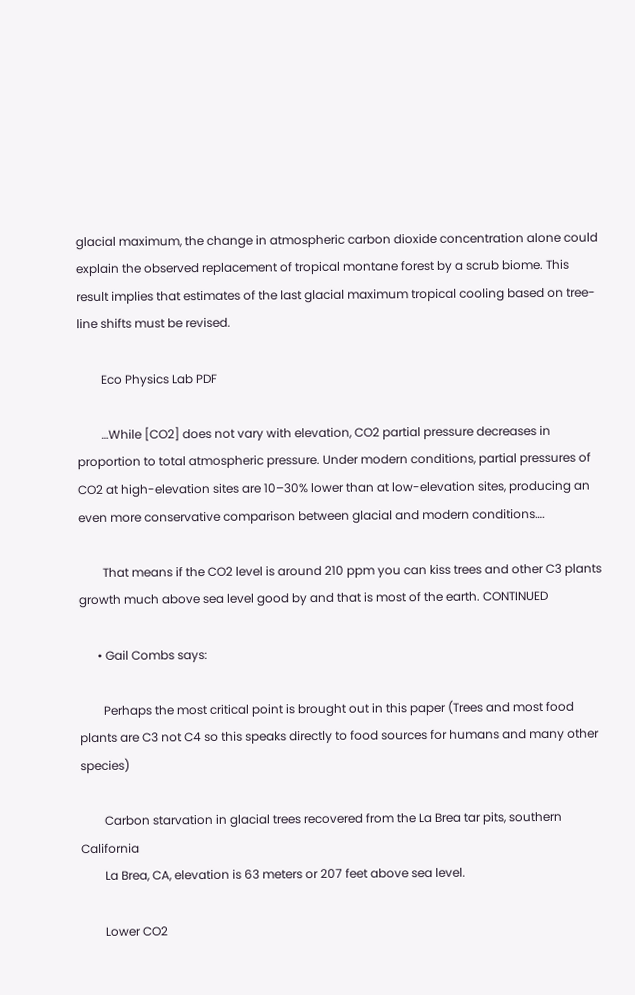glacial maximum, the change in atmospheric carbon dioxide concentration alone could explain the observed replacement of tropical montane forest by a scrub biome. This result implies that estimates of the last glacial maximum tropical cooling based on tree- line shifts must be revised.

        Eco Physics Lab PDF

        …While [CO2] does not vary with elevation, CO2 partial pressure decreases in proportion to total atmospheric pressure. Under modern conditions, partial pressures of CO2 at high-elevation sites are 10–30% lower than at low-elevation sites, producing an even more conservative comparison between glacial and modern conditions….

        That means if the CO2 level is around 210 ppm you can kiss trees and other C3 plants growth much above sea level good by and that is most of the earth. CONTINUED

      • Gail Combs says:

        Perhaps the most critical point is brought out in this paper (Trees and most food plants are C3 not C4 so this speaks directly to food sources for humans and many other species)

        Carbon starvation in glacial trees recovered from the La Brea tar pits, southern California
        La Brea, CA, elevation is 63 meters or 207 feet above sea level.

        Lower CO2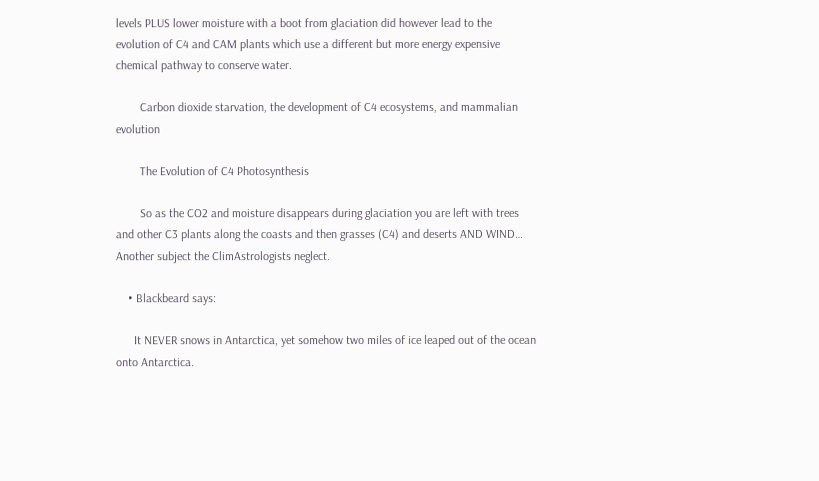levels PLUS lower moisture with a boot from glaciation did however lead to the evolution of C4 and CAM plants which use a different but more energy expensive chemical pathway to conserve water.

        Carbon dioxide starvation, the development of C4 ecosystems, and mammalian evolution

        The Evolution of C4 Photosynthesis

        So as the CO2 and moisture disappears during glaciation you are left with trees and other C3 plants along the coasts and then grasses (C4) and deserts AND WIND… Another subject the ClimAstrologists neglect.

    • Blackbeard says:

      It NEVER snows in Antarctica, yet somehow two miles of ice leaped out of the ocean onto Antarctica.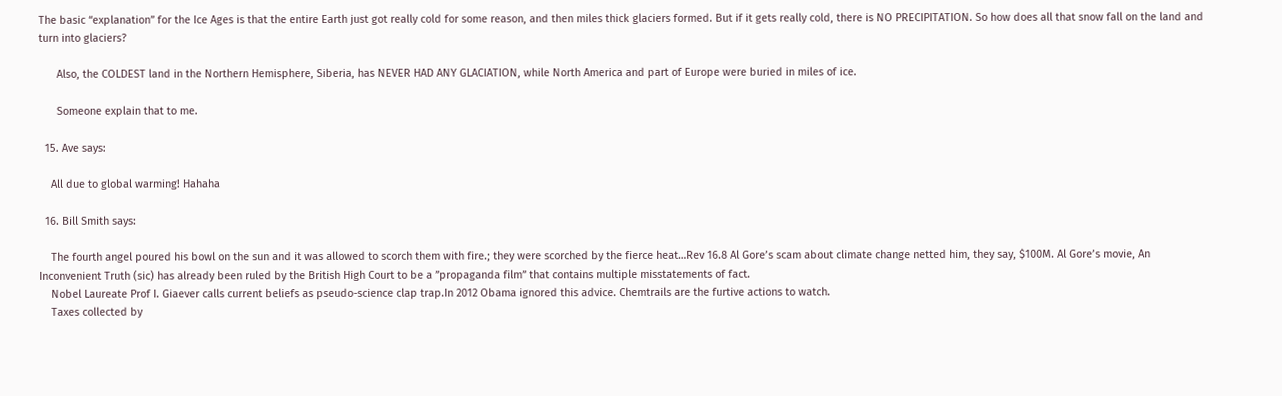The basic “explanation” for the Ice Ages is that the entire Earth just got really cold for some reason, and then miles thick glaciers formed. But if it gets really cold, there is NO PRECIPITATION. So how does all that snow fall on the land and turn into glaciers?

      Also, the COLDEST land in the Northern Hemisphere, Siberia, has NEVER HAD ANY GLACIATION, while North America and part of Europe were buried in miles of ice.

      Someone explain that to me.

  15. Ave says:

    All due to global warming! Hahaha

  16. Bill Smith says:

    The fourth angel poured his bowl on the sun and it was allowed to scorch them with fire.; they were scorched by the fierce heat…Rev 16.8 Al Gore’s scam about climate change netted him, they say, $100M. Al Gore’s movie, An Inconvenient Truth (sic) has already been ruled by the British High Court to be a ”propaganda film” that contains multiple misstatements of fact.
    Nobel Laureate Prof I. Giaever calls current beliefs as pseudo-science clap trap.In 2012 Obama ignored this advice. Chemtrails are the furtive actions to watch.
    Taxes collected by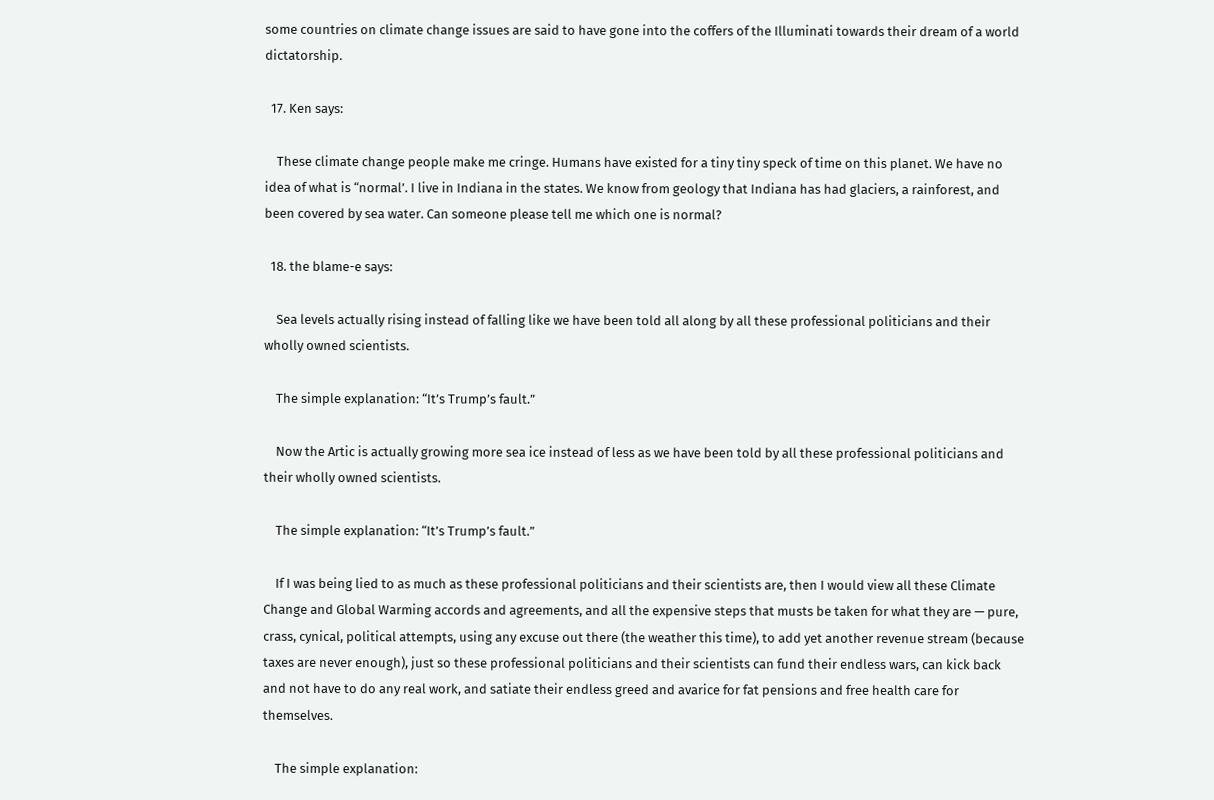some countries on climate change issues are said to have gone into the coffers of the Illuminati towards their dream of a world dictatorship.

  17. Ken says:

    These climate change people make me cringe. Humans have existed for a tiny tiny speck of time on this planet. We have no idea of what is “normal’. I live in Indiana in the states. We know from geology that Indiana has had glaciers, a rainforest, and been covered by sea water. Can someone please tell me which one is normal?

  18. the blame-e says:

    Sea levels actually rising instead of falling like we have been told all along by all these professional politicians and their wholly owned scientists.

    The simple explanation: “It’s Trump’s fault.”

    Now the Artic is actually growing more sea ice instead of less as we have been told by all these professional politicians and their wholly owned scientists.

    The simple explanation: “It’s Trump’s fault.”

    If I was being lied to as much as these professional politicians and their scientists are, then I would view all these Climate Change and Global Warming accords and agreements, and all the expensive steps that musts be taken for what they are — pure, crass, cynical, political attempts, using any excuse out there (the weather this time), to add yet another revenue stream (because taxes are never enough), just so these professional politicians and their scientists can fund their endless wars, can kick back and not have to do any real work, and satiate their endless greed and avarice for fat pensions and free health care for themselves.

    The simple explanation: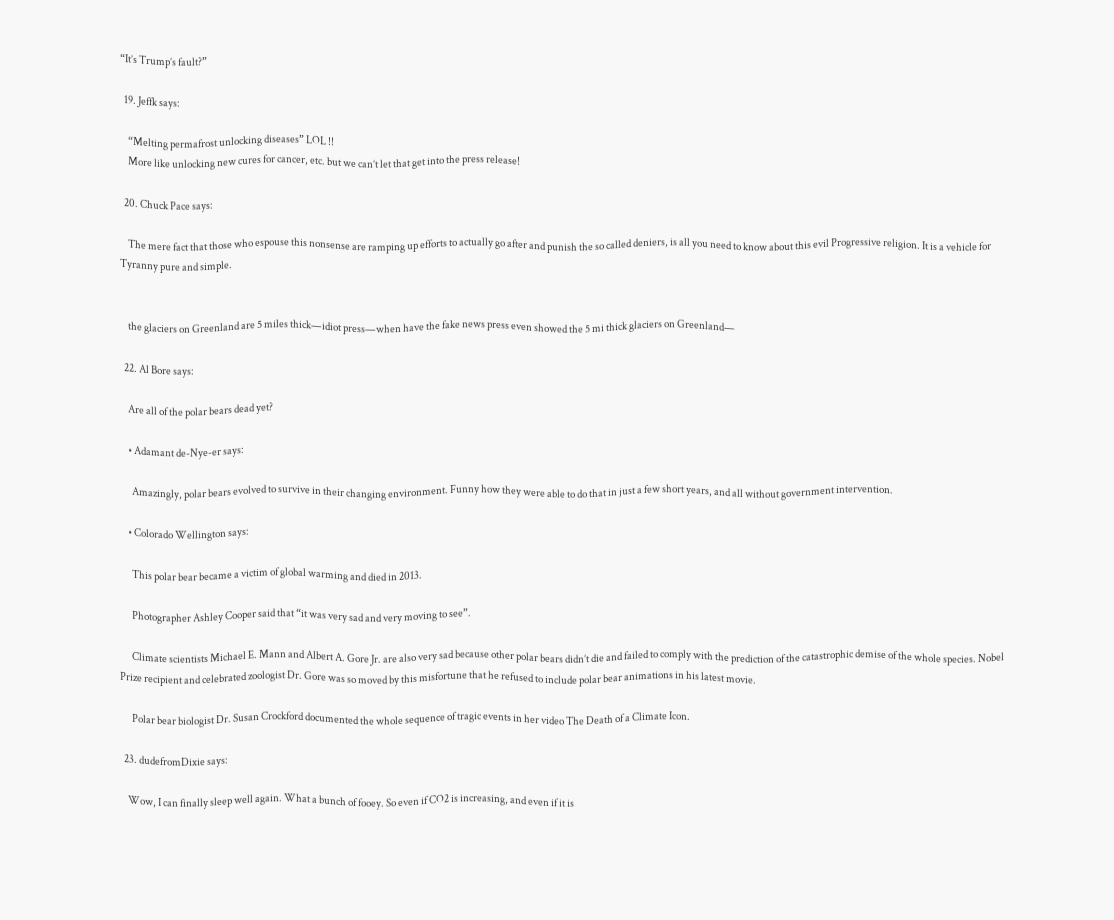“It’s Trump’s fault?”

  19. Jeffk says:

    “Melting permafrost unlocking diseases” LOL !!
    More like unlocking new cures for cancer, etc. but we can’t let that get into the press release!

  20. Chuck Pace says:

    The mere fact that those who espouse this nonsense are ramping up efforts to actually go after and punish the so called deniers, is all you need to know about this evil Progressive religion. It is a vehicle for Tyranny pure and simple.


    the glaciers on Greenland are 5 miles thick—idiot press—when have the fake news press even showed the 5 mi thick glaciers on Greenland—

  22. Al Bore says:

    Are all of the polar bears dead yet?

    • Adamant de-Nye-er says:

      Amazingly, polar bears evolved to survive in their changing environment. Funny how they were able to do that in just a few short years, and all without government intervention.

    • Colorado Wellington says:

      This polar bear became a victim of global warming and died in 2013.

      Photographer Ashley Cooper said that “it was very sad and very moving to see”.

      Climate scientists Michael E. Mann and Albert A. Gore Jr. are also very sad because other polar bears didn’t die and failed to comply with the prediction of the catastrophic demise of the whole species. Nobel Prize recipient and celebrated zoologist Dr. Gore was so moved by this misfortune that he refused to include polar bear animations in his latest movie.

      Polar bear biologist Dr. Susan Crockford documented the whole sequence of tragic events in her video The Death of a Climate Icon.

  23. dudefromDixie says:

    Wow, I can finally sleep well again. What a bunch of fooey. So even if CO2 is increasing, and even if it is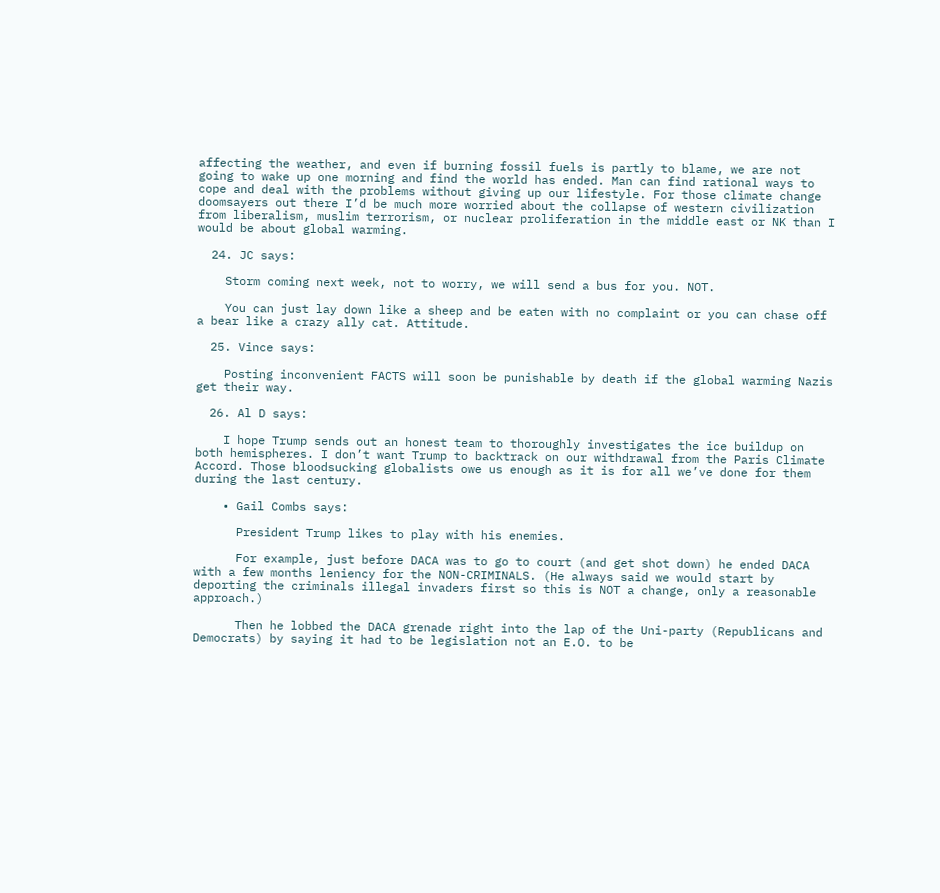affecting the weather, and even if burning fossil fuels is partly to blame, we are not going to wake up one morning and find the world has ended. Man can find rational ways to cope and deal with the problems without giving up our lifestyle. For those climate change doomsayers out there I’d be much more worried about the collapse of western civilization from liberalism, muslim terrorism, or nuclear proliferation in the middle east or NK than I would be about global warming.

  24. JC says:

    Storm coming next week, not to worry, we will send a bus for you. NOT.

    You can just lay down like a sheep and be eaten with no complaint or you can chase off a bear like a crazy ally cat. Attitude.

  25. Vince says:

    Posting inconvenient FACTS will soon be punishable by death if the global warming Nazis get their way.

  26. Al D says:

    I hope Trump sends out an honest team to thoroughly investigates the ice buildup on both hemispheres. I don’t want Trump to backtrack on our withdrawal from the Paris Climate Accord. Those bloodsucking globalists owe us enough as it is for all we’ve done for them during the last century.

    • Gail Combs says:

      President Trump likes to play with his enemies.

      For example, just before DACA was to go to court (and get shot down) he ended DACA with a few months leniency for the NON-CRIMINALS. (He always said we would start by deporting the criminals illegal invaders first so this is NOT a change, only a reasonable approach.)

      Then he lobbed the DACA grenade right into the lap of the Uni-party (Republicans and Democrats) by saying it had to be legislation not an E.O. to be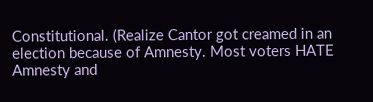Constitutional. (Realize Cantor got creamed in an election because of Amnesty. Most voters HATE Amnesty and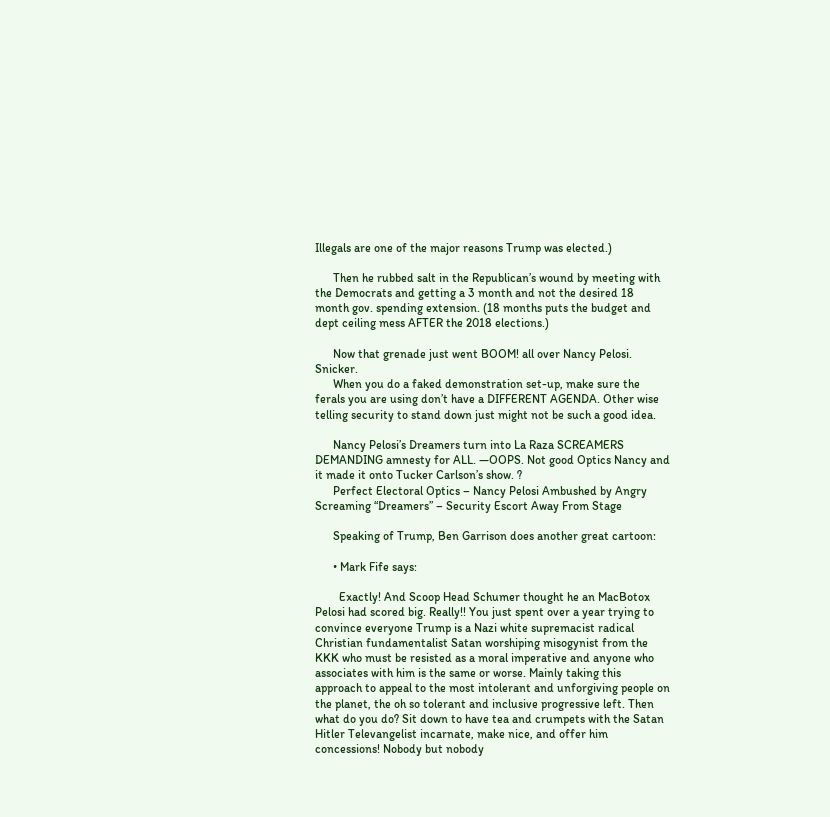Illegals are one of the major reasons Trump was elected.)

      Then he rubbed salt in the Republican’s wound by meeting with the Democrats and getting a 3 month and not the desired 18 month gov. spending extension. (18 months puts the budget and dept ceiling mess AFTER the 2018 elections.)

      Now that grenade just went BOOM! all over Nancy Pelosi. Snicker.
      When you do a faked demonstration set-up, make sure the ferals you are using don’t have a DIFFERENT AGENDA. Other wise telling security to stand down just might not be such a good idea.

      Nancy Pelosi’s Dreamers turn into La Raza SCREAMERS DEMANDING amnesty for ALL. —OOPS. Not good Optics Nancy and it made it onto Tucker Carlson’s show. ?
      Perfect Electoral Optics – Nancy Pelosi Ambushed by Angry Screaming “Dreamers” – Security Escort Away From Stage

      Speaking of Trump, Ben Garrison does another great cartoon:

      • Mark Fife says:

        Exactly! And Scoop Head Schumer thought he an MacBotox Pelosi had scored big. Really!! You just spent over a year trying to convince everyone Trump is a Nazi white supremacist radical Christian fundamentalist Satan worshiping misogynist from the KKK who must be resisted as a moral imperative and anyone who associates with him is the same or worse. Mainly taking this approach to appeal to the most intolerant and unforgiving people on the planet, the oh so tolerant and inclusive progressive left. Then what do you do? Sit down to have tea and crumpets with the Satan Hitler Televangelist incarnate, make nice, and offer him concessions! Nobody but nobody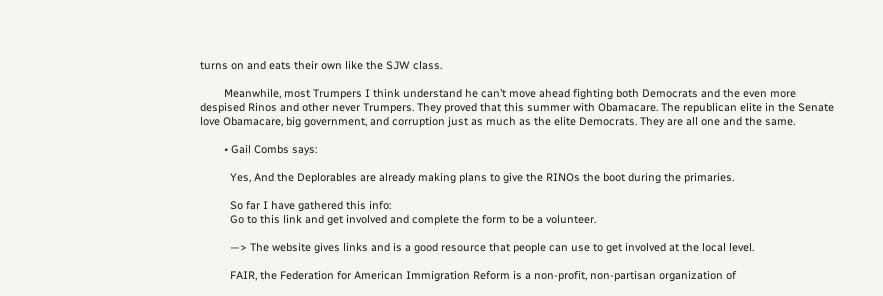turns on and eats their own like the SJW class.

        Meanwhile, most Trumpers I think understand he can’t move ahead fighting both Democrats and the even more despised Rinos and other never Trumpers. They proved that this summer with Obamacare. The republican elite in the Senate love Obamacare, big government, and corruption just as much as the elite Democrats. They are all one and the same.

        • Gail Combs says:

          Yes, And the Deplorables are already making plans to give the RINOs the boot during the primaries.

          So far I have gathered this info:
          Go to this link and get involved and complete the form to be a volunteer.

          —> The website gives links and is a good resource that people can use to get involved at the local level.

          FAIR, the Federation for American Immigration Reform is a non-profit, non-partisan organization of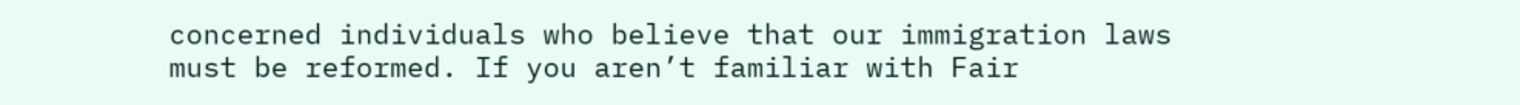concerned individuals who believe that our immigration laws must be reformed. If you aren’t familiar with Fair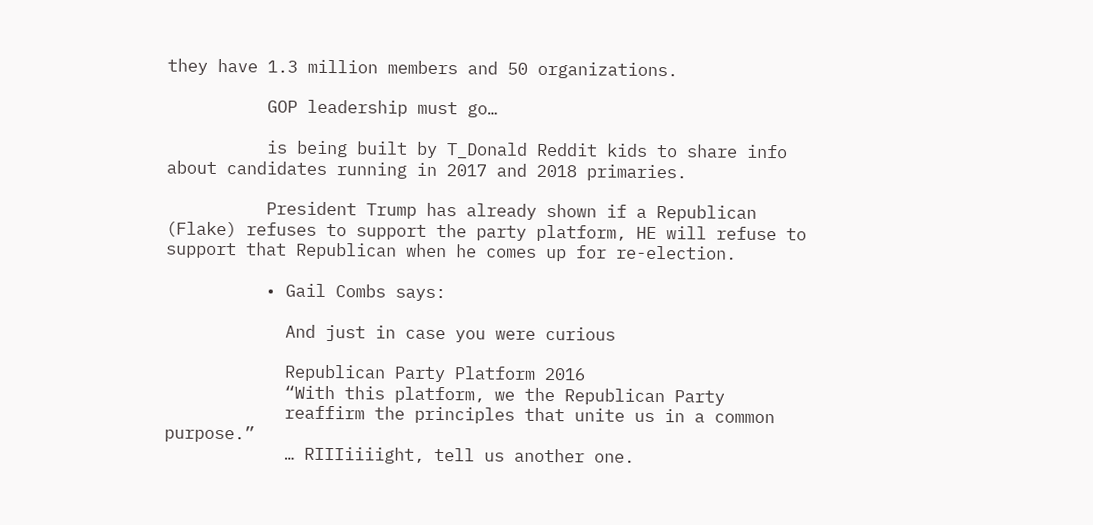they have 1.3 million members and 50 organizations.

          GOP leadership must go…

          is being built by T_Donald Reddit kids to share info about candidates running in 2017 and 2018 primaries.

          President Trump has already shown if a Republican (Flake) refuses to support the party platform, HE will refuse to support that Republican when he comes up for re-election.

          • Gail Combs says:

            And just in case you were curious

            Republican Party Platform 2016
            “With this platform, we the Republican Party
            reaffirm the principles that unite us in a common purpose.”
            … RIIIiiiight, tell us another one.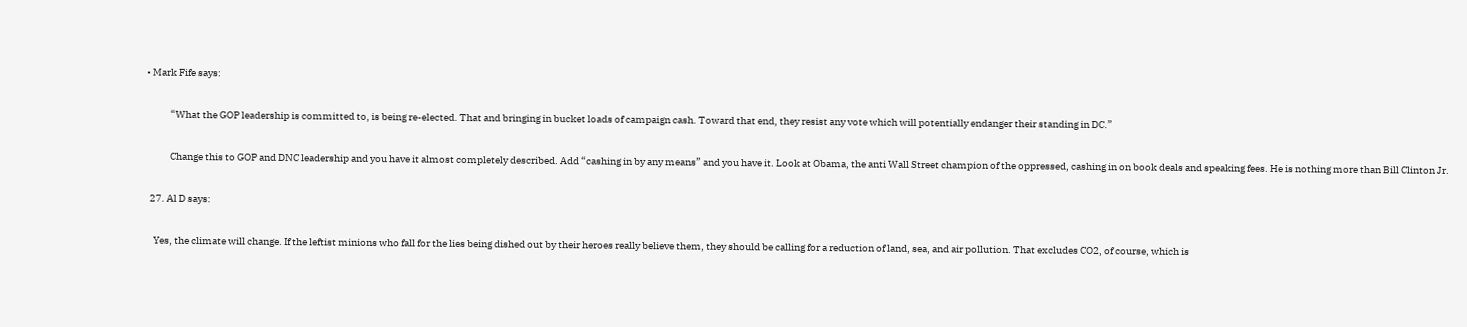• Mark Fife says:

            “What the GOP leadership is committed to, is being re-elected. That and bringing in bucket loads of campaign cash. Toward that end, they resist any vote which will potentially endanger their standing in DC.”

            Change this to GOP and DNC leadership and you have it almost completely described. Add “cashing in by any means” and you have it. Look at Obama, the anti Wall Street champion of the oppressed, cashing in on book deals and speaking fees. He is nothing more than Bill Clinton Jr.

  27. Al D says:

    Yes, the climate will change. If the leftist minions who fall for the lies being dished out by their heroes really believe them, they should be calling for a reduction of land, sea, and air pollution. That excludes CO2, of course, which is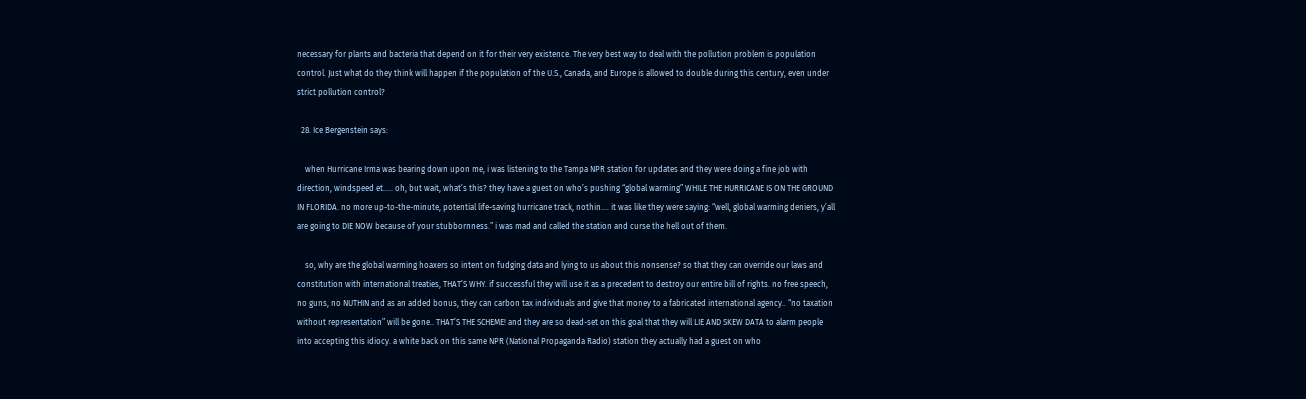necessary for plants and bacteria that depend on it for their very existence. The very best way to deal with the pollution problem is population control. Just what do they think will happen if the population of the U.S., Canada, and Europe is allowed to double during this century, even under strict pollution control?

  28. Ice Bergenstein says:

    when Hurricane Irma was bearing down upon me, i was listening to the Tampa NPR station for updates and they were doing a fine job with direction, windspeed et….. oh, but wait, what’s this? they have a guest on who’s pushing “global warming” WHILE THE HURRICANE IS ON THE GROUND IN FLORIDA. no more up-to-the-minute, potential life-saving hurricane track, nothin…. it was like they were saying: “well, global warming deniers, y’all are going to DIE NOW because of your stubbornness.” i was mad and called the station and curse the hell out of them.

    so, why are the global warming hoaxers so intent on fudging data and lying to us about this nonsense? so that they can override our laws and constitution with international treaties, THAT’S WHY. if successful they will use it as a precedent to destroy our entire bill of rights. no free speech, no guns, no NUTHIN and as an added bonus, they can carbon tax individuals and give that money to a fabricated international agency.. “no taxation without representation” will be gone.. THAT’S THE SCHEME! and they are so dead-set on this goal that they will LIE AND SKEW DATA to alarm people into accepting this idiocy. a white back on this same NPR (National Propaganda Radio) station they actually had a guest on who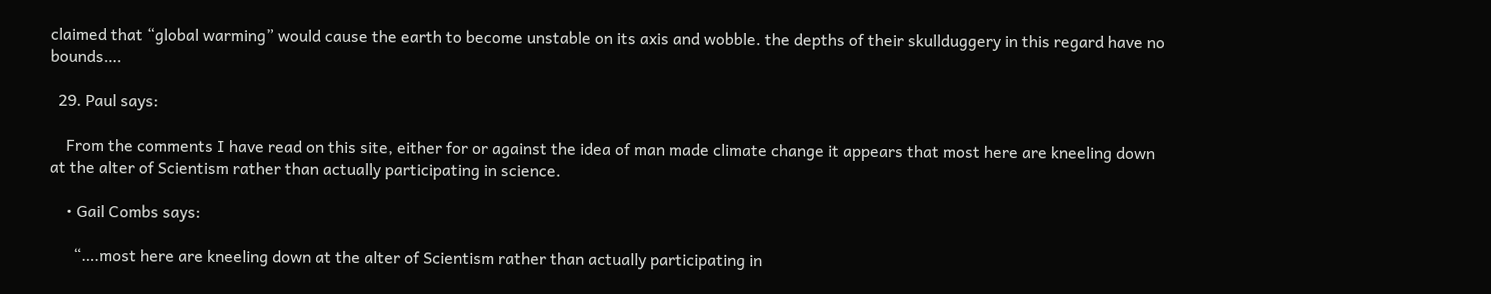claimed that “global warming” would cause the earth to become unstable on its axis and wobble. the depths of their skullduggery in this regard have no bounds….

  29. Paul says:

    From the comments I have read on this site, either for or against the idea of man made climate change it appears that most here are kneeling down at the alter of Scientism rather than actually participating in science.

    • Gail Combs says:

      “….most here are kneeling down at the alter of Scientism rather than actually participating in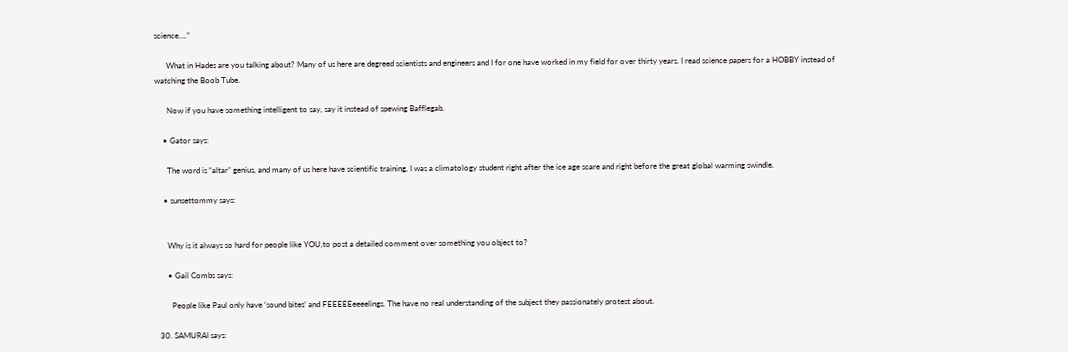science….”

      What in Hades are you talking about? Many of us here are degreed scientists and engineers and I for one have worked in my field for over thirty years. I read science papers for a HOBBY instead of watching the Boob Tube.

      Now if you have something intelligent to say, say it instead of spewing Bafflegab.

    • Gator says:

      The word is “altar” genius, and many of us here have scientific training, I was a climatology student right after the ice age scare and right before the great global warming swindle.

    • sunsettommy says:


      Why is it always so hard for people like YOU,to post a detailed comment over something you object to?

      • Gail Combs says:

        People like Paul only have ‘sound bites’ and FEEEEEeeeelings. The have no real understanding of the subject they passionately protest about.

  30. SAMURAI says: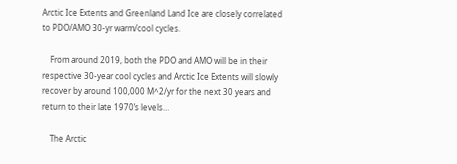Arctic Ice Extents and Greenland Land Ice are closely correlated to PDO/AMO 30-yr warm/cool cycles.

    From around 2019, both the PDO and AMO will be in their respective 30-year cool cycles and Arctic Ice Extents will slowly recover by around 100,000 M^2/yr for the next 30 years and return to their late 1970’s levels…

    The Arctic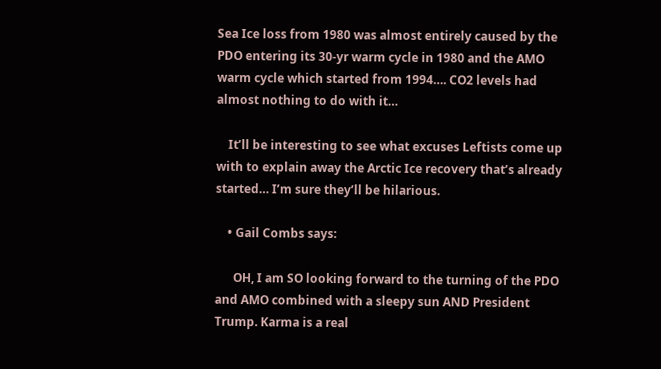Sea Ice loss from 1980 was almost entirely caused by the PDO entering its 30-yr warm cycle in 1980 and the AMO warm cycle which started from 1994…. CO2 levels had almost nothing to do with it…

    It’ll be interesting to see what excuses Leftists come up with to explain away the Arctic Ice recovery that’s already started… I’m sure they’ll be hilarious.

    • Gail Combs says:

      OH, I am SO looking forward to the turning of the PDO and AMO combined with a sleepy sun AND President Trump. Karma is a real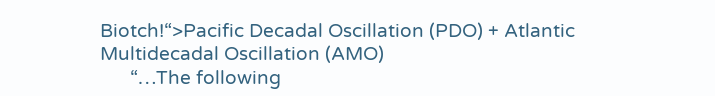Biotch!“>Pacific Decadal Oscillation (PDO) + Atlantic Multidecadal Oscillation (AMO)
      “…The following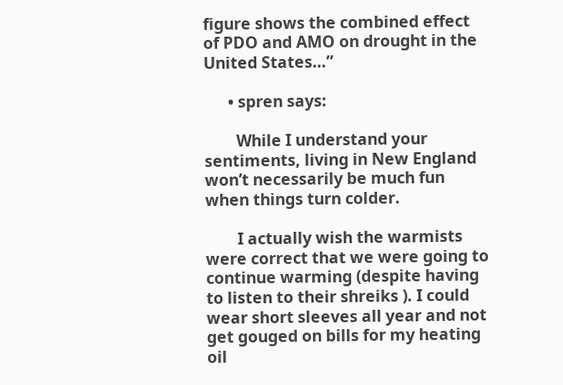figure shows the combined effect of PDO and AMO on drought in the United States…”

      • spren says:

        While I understand your sentiments, living in New England won’t necessarily be much fun when things turn colder.

        I actually wish the warmists were correct that we were going to continue warming (despite having to listen to their shreiks ). I could wear short sleeves all year and not get gouged on bills for my heating oil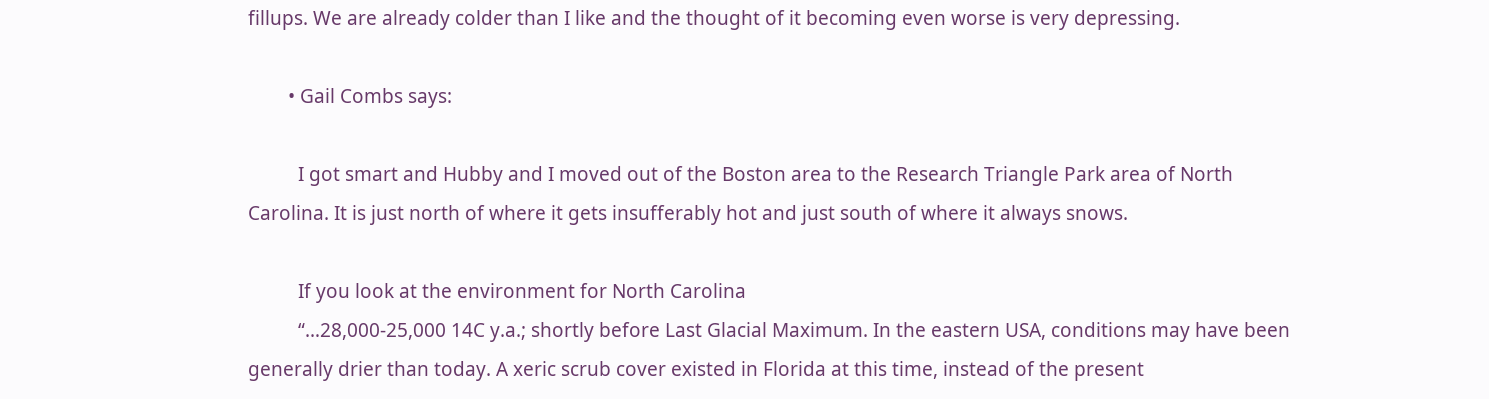fillups. We are already colder than I like and the thought of it becoming even worse is very depressing.

        • Gail Combs says:

          I got smart and Hubby and I moved out of the Boston area to the Research Triangle Park area of North Carolina. It is just north of where it gets insufferably hot and just south of where it always snows.

          If you look at the environment for North Carolina
          “…28,000-25,000 14C y.a.; shortly before Last Glacial Maximum. In the eastern USA, conditions may have been generally drier than today. A xeric scrub cover existed in Florida at this time, instead of the present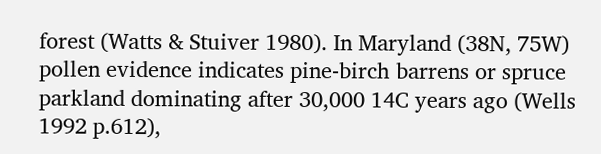forest (Watts & Stuiver 1980). In Maryland (38N, 75W) pollen evidence indicates pine-birch barrens or spruce parkland dominating after 30,000 14C years ago (Wells 1992 p.612),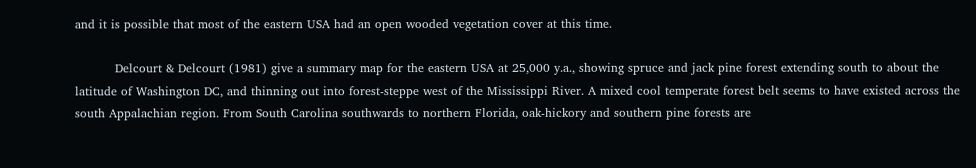and it is possible that most of the eastern USA had an open wooded vegetation cover at this time.

          Delcourt & Delcourt (1981) give a summary map for the eastern USA at 25,000 y.a., showing spruce and jack pine forest extending south to about the latitude of Washington DC, and thinning out into forest-steppe west of the Mississippi River. A mixed cool temperate forest belt seems to have existed across the south Appalachian region. From South Carolina southwards to northern Florida, oak-hickory and southern pine forests are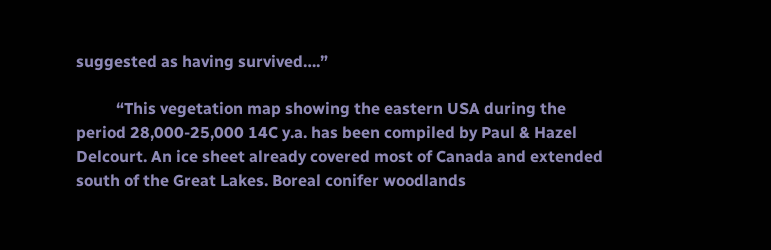suggested as having survived….”

          “This vegetation map showing the eastern USA during the period 28,000-25,000 14C y.a. has been compiled by Paul & Hazel Delcourt. An ice sheet already covered most of Canada and extended south of the Great Lakes. Boreal conifer woodlands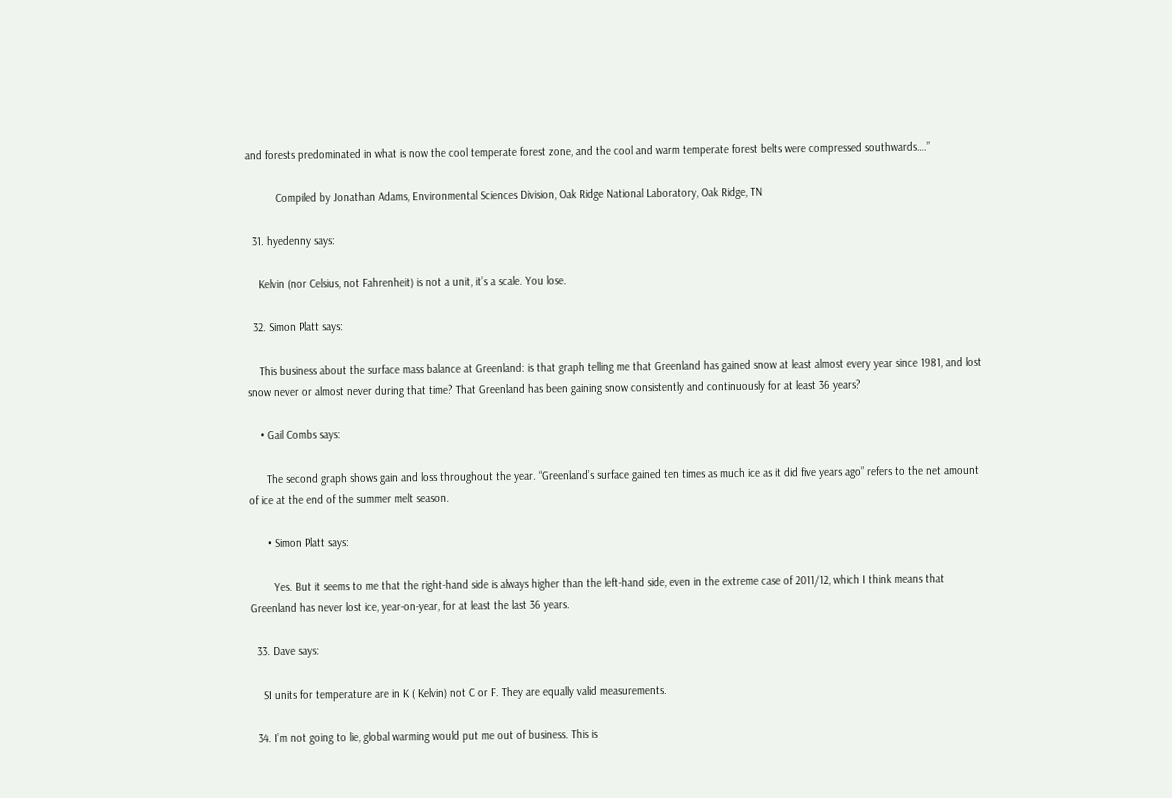and forests predominated in what is now the cool temperate forest zone, and the cool and warm temperate forest belts were compressed southwards….”

          Compiled by Jonathan Adams, Environmental Sciences Division, Oak Ridge National Laboratory, Oak Ridge, TN

  31. hyedenny says:

    Kelvin (nor Celsius, not Fahrenheit) is not a unit, it’s a scale. You lose.

  32. Simon Platt says:

    This business about the surface mass balance at Greenland: is that graph telling me that Greenland has gained snow at least almost every year since 1981, and lost snow never or almost never during that time? That Greenland has been gaining snow consistently and continuously for at least 36 years?

    • Gail Combs says:

      The second graph shows gain and loss throughout the year. “Greenland’s surface gained ten times as much ice as it did five years ago” refers to the net amount of ice at the end of the summer melt season.

      • Simon Platt says:

        Yes. But it seems to me that the right-hand side is always higher than the left-hand side, even in the extreme case of 2011/12, which I think means that Greenland has never lost ice, year-on-year, for at least the last 36 years.

  33. Dave says:

    SI units for temperature are in K ( Kelvin) not C or F. They are equally valid measurements.

  34. I’m not going to lie, global warming would put me out of business. This is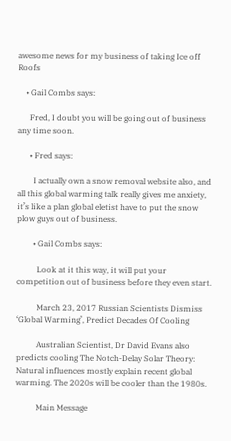awesome news for my business of taking Ice off Roofs

    • Gail Combs says:

      Fred, I doubt you will be going out of business any time soon.

      • Fred says:

        I actually own a snow removal website also, and all this global warming talk really gives me anxiety, it’s like a plan global eletist have to put the snow plow guys out of business.

        • Gail Combs says:

          Look at it this way, it will put your competition out of business before they even start.

          March 23, 2017 Russian Scientists Dismiss ‘Global Warming’, Predict Decades Of Cooling

          Australian Scientist, Dr David Evans also predicts cooling The Notch-Delay Solar Theory: Natural influences mostly explain recent global warming. The 2020s will be cooler than the 1980s.

          Main Message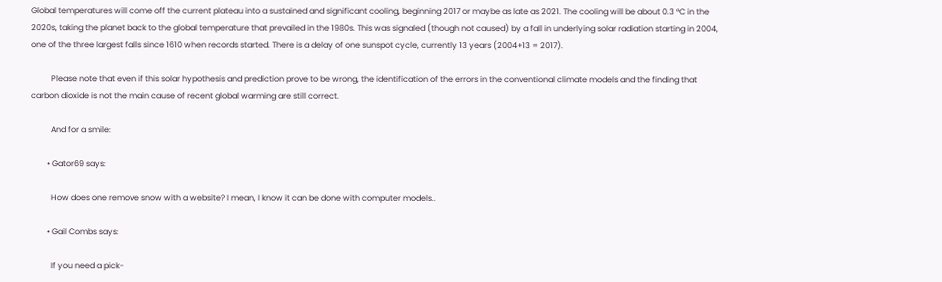Global temperatures will come off the current plateau into a sustained and significant cooling, beginning 2017 or maybe as late as 2021. The cooling will be about 0.3 °C in the 2020s, taking the planet back to the global temperature that prevailed in the 1980s. This was signaled (though not caused) by a fall in underlying solar radiation starting in 2004, one of the three largest falls since 1610 when records started. There is a delay of one sunspot cycle, currently 13 years (2004+13 = 2017).

          Please note that even if this solar hypothesis and prediction prove to be wrong, the identification of the errors in the conventional climate models and the finding that carbon dioxide is not the main cause of recent global warming are still correct.

          And for a smile:

        • Gator69 says:

          How does one remove snow with a website? I mean, I know it can be done with computer models..

        • Gail Combs says:

          If you need a pick-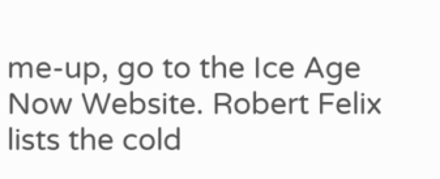me-up, go to the Ice Age Now Website. Robert Felix lists the cold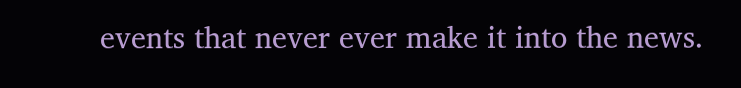events that never ever make it into the news.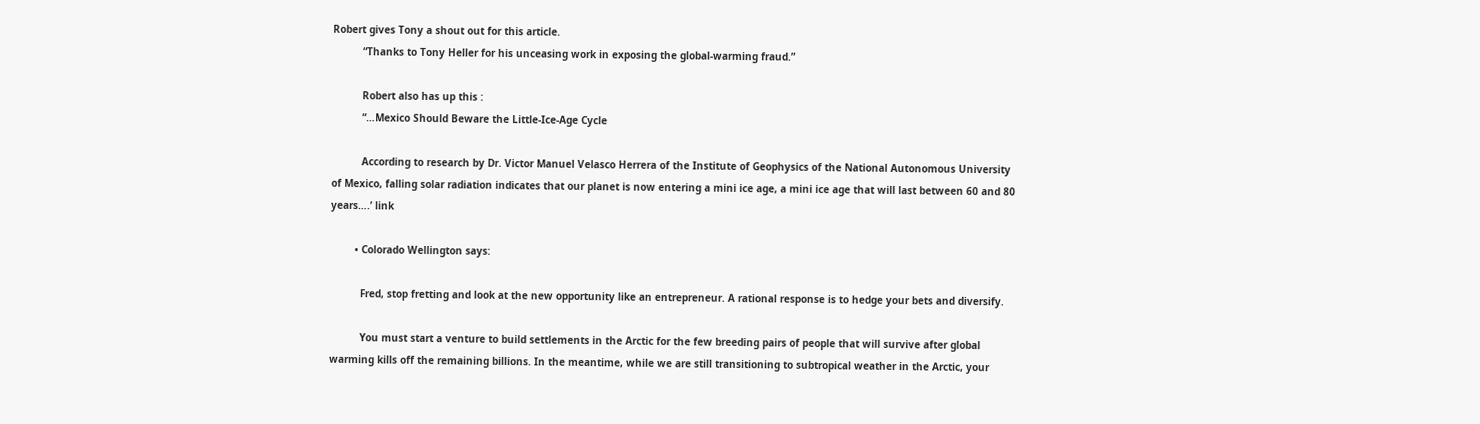Robert gives Tony a shout out for this article.
          “Thanks to Tony Heller for his unceasing work in exposing the global-warming fraud.”

          Robert also has up this :
          “…Mexico Should Beware the Little-Ice-Age Cycle

          According to research by Dr. Victor Manuel Velasco Herrera of the Institute of Geophysics of the National Autonomous University of Mexico, falling solar radiation indicates that our planet is now entering a mini ice age, a mini ice age that will last between 60 and 80 years….’ link

        • Colorado Wellington says:

          Fred, stop fretting and look at the new opportunity like an entrepreneur. A rational response is to hedge your bets and diversify.

          You must start a venture to build settlements in the Arctic for the few breeding pairs of people that will survive after global warming kills off the remaining billions. In the meantime, while we are still transitioning to subtropical weather in the Arctic, your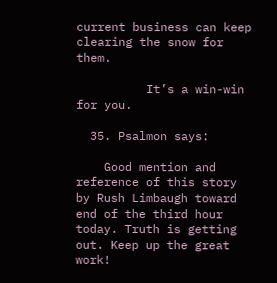current business can keep clearing the snow for them.

          It’s a win-win for you.

  35. Psalmon says:

    Good mention and reference of this story by Rush Limbaugh toward end of the third hour today. Truth is getting out. Keep up the great work!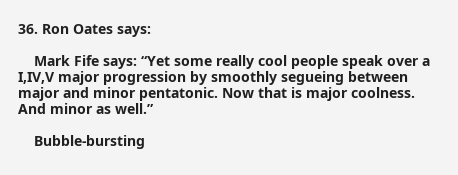36. Ron Oates says:

    Mark Fife says: “Yet some really cool people speak over a I,IV,V major progression by smoothly segueing between major and minor pentatonic. Now that is major coolness. And minor as well.”

    Bubble-bursting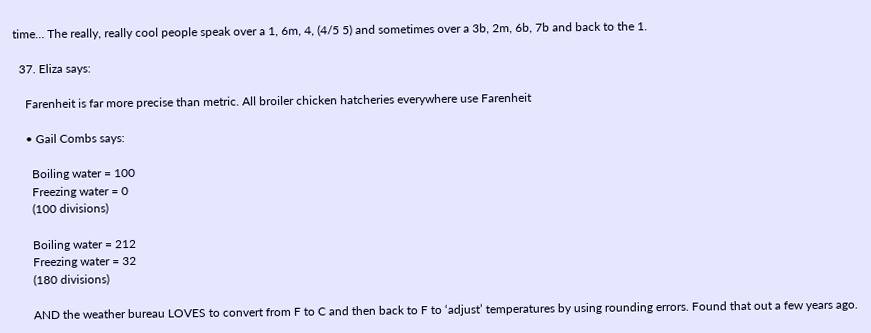time… The really, really cool people speak over a 1, 6m, 4, (4/5 5) and sometimes over a 3b, 2m, 6b, 7b and back to the 1.

  37. Eliza says:

    Farenheit is far more precise than metric. All broiler chicken hatcheries everywhere use Farenheit

    • Gail Combs says:

      Boiling water = 100
      Freezing water = 0
      (100 divisions)

      Boiling water = 212
      Freezing water = 32
      (180 divisions)

      AND the weather bureau LOVES to convert from F to C and then back to F to ‘adjust’ temperatures by using rounding errors. Found that out a few years ago.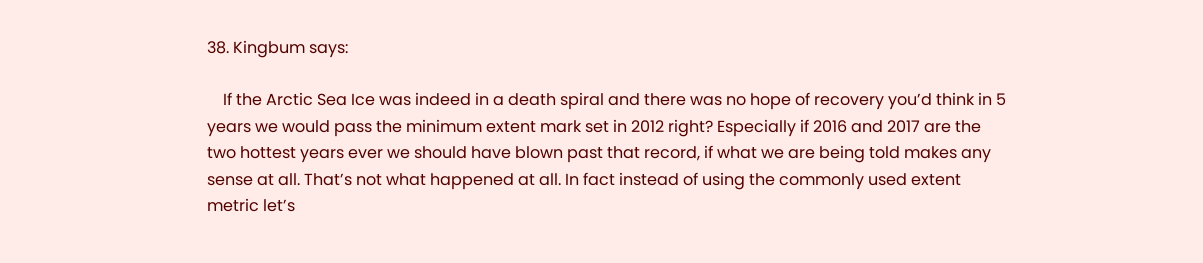38. Kingbum says:

    If the Arctic Sea Ice was indeed in a death spiral and there was no hope of recovery you’d think in 5 years we would pass the minimum extent mark set in 2012 right? Especially if 2016 and 2017 are the two hottest years ever we should have blown past that record, if what we are being told makes any sense at all. That’s not what happened at all. In fact instead of using the commonly used extent metric let’s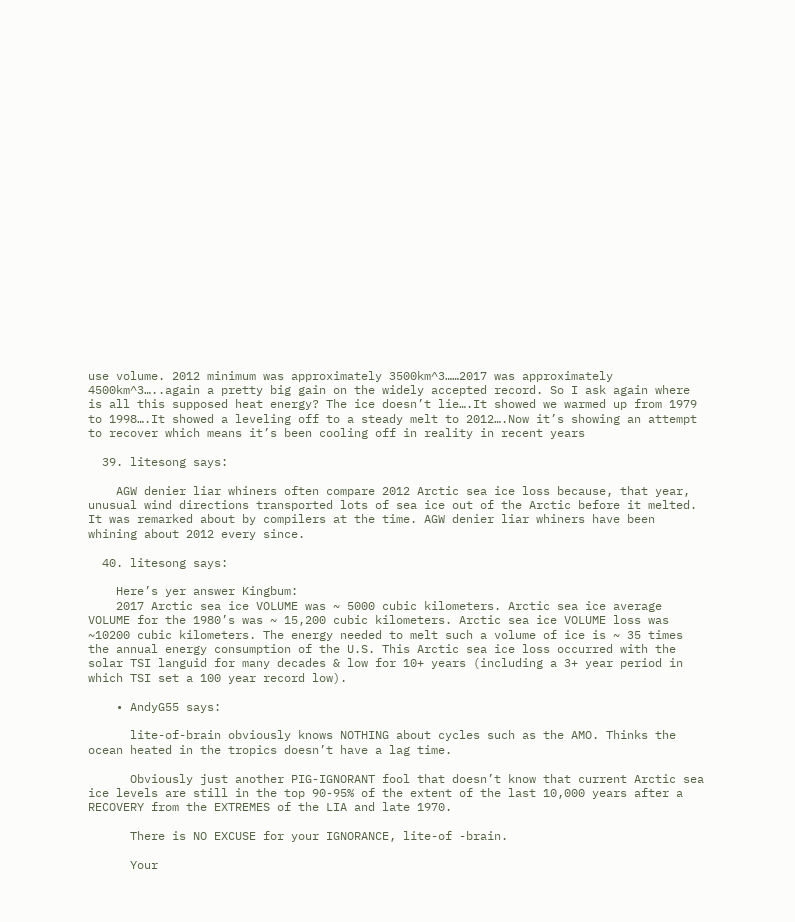use volume. 2012 minimum was approximately 3500km^3……2017 was approximately 4500km^3…..again a pretty big gain on the widely accepted record. So I ask again where is all this supposed heat energy? The ice doesn’t lie….It showed we warmed up from 1979 to 1998….It showed a leveling off to a steady melt to 2012….Now it’s showing an attempt to recover which means it’s been cooling off in reality in recent years

  39. litesong says:

    AGW denier liar whiners often compare 2012 Arctic sea ice loss because, that year, unusual wind directions transported lots of sea ice out of the Arctic before it melted. It was remarked about by compilers at the time. AGW denier liar whiners have been whining about 2012 every since.

  40. litesong says:

    Here’s yer answer Kingbum:
    2017 Arctic sea ice VOLUME was ~ 5000 cubic kilometers. Arctic sea ice average VOLUME for the 1980’s was ~ 15,200 cubic kilometers. Arctic sea ice VOLUME loss was ~10200 cubic kilometers. The energy needed to melt such a volume of ice is ~ 35 times the annual energy consumption of the U.S. This Arctic sea ice loss occurred with the solar TSI languid for many decades & low for 10+ years (including a 3+ year period in which TSI set a 100 year record low).

    • AndyG55 says:

      lite-of-brain obviously knows NOTHING about cycles such as the AMO. Thinks the ocean heated in the tropics doesn’t have a lag time.

      Obviously just another PIG-IGNORANT fool that doesn’t know that current Arctic sea ice levels are still in the top 90-95% of the extent of the last 10,000 years after a RECOVERY from the EXTREMES of the LIA and late 1970.

      There is NO EXCUSE for your IGNORANCE, lite-of -brain.

      Your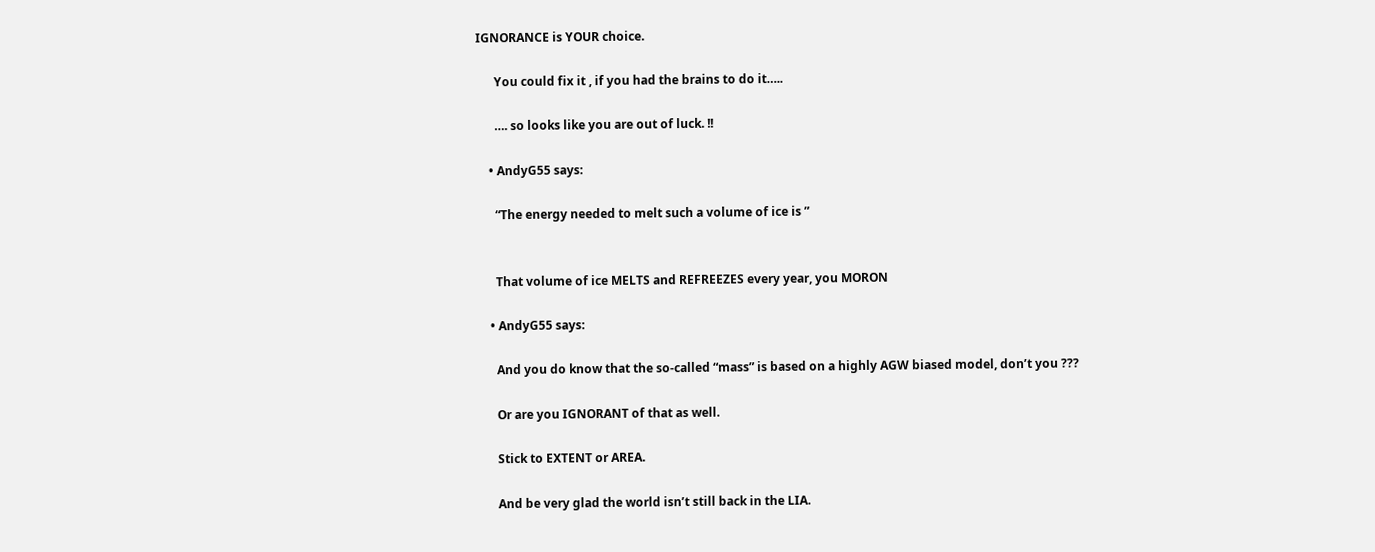IGNORANCE is YOUR choice.

      You could fix it , if you had the brains to do it…..

      …. so looks like you are out of luck. !!

    • AndyG55 says:

      “The energy needed to melt such a volume of ice is ”


      That volume of ice MELTS and REFREEZES every year, you MORON

    • AndyG55 says:

      And you do know that the so-called “mass” is based on a highly AGW biased model, don’t you ???

      Or are you IGNORANT of that as well.

      Stick to EXTENT or AREA.

      And be very glad the world isn’t still back in the LIA.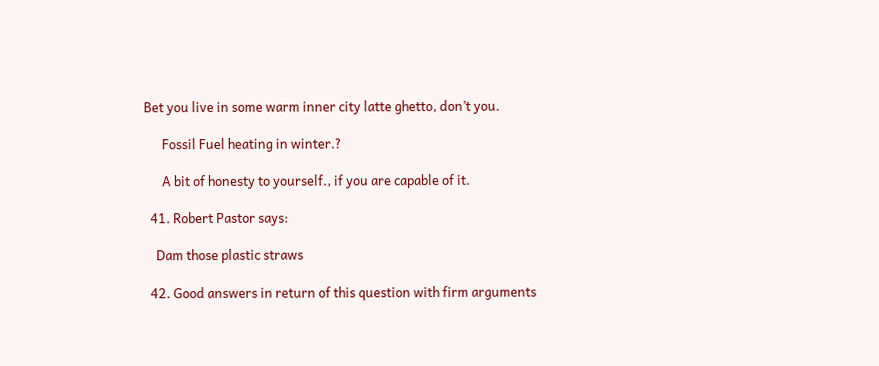Bet you live in some warm inner city latte ghetto, don’t you.

      Fossil Fuel heating in winter.?

      A bit of honesty to yourself., if you are capable of it.

  41. Robert Pastor says:

    Dam those plastic straws

  42. Good answers in return of this question with firm arguments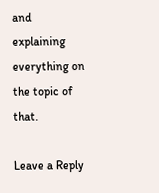and explaining everything on the topic of that.

Leave a Reply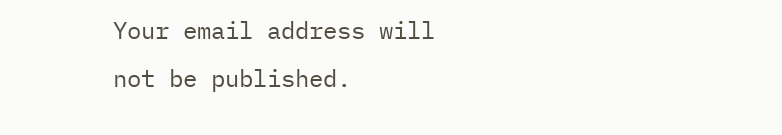Your email address will not be published.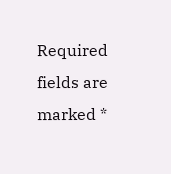Required fields are marked *